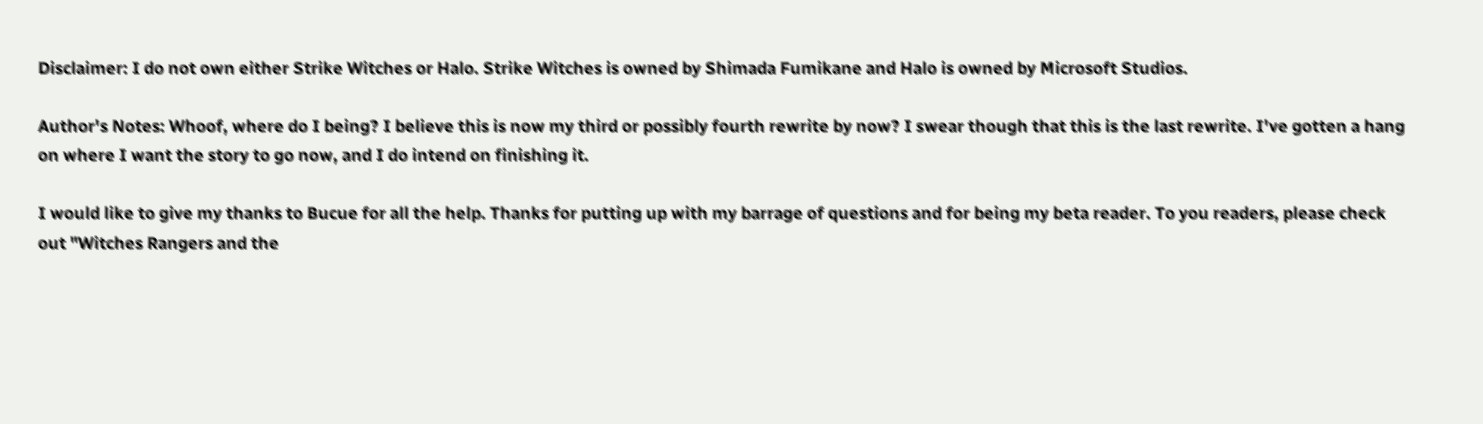Disclaimer: I do not own either Strike Witches or Halo. Strike Witches is owned by Shimada Fumikane and Halo is owned by Microsoft Studios.

Author's Notes: Whoof, where do I being? I believe this is now my third or possibly fourth rewrite by now? I swear though that this is the last rewrite. I've gotten a hang on where I want the story to go now, and I do intend on finishing it.

I would like to give my thanks to Bucue for all the help. Thanks for putting up with my barrage of questions and for being my beta reader. To you readers, please check out "Witches Rangers and the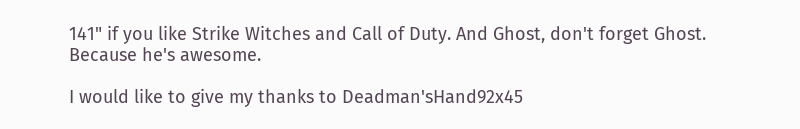141" if you like Strike Witches and Call of Duty. And Ghost, don't forget Ghost. Because he's awesome.

I would like to give my thanks to Deadman'sHand92x45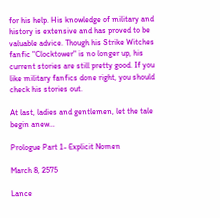for his help. His knowledge of military and history is extensive and has proved to be valuable advice. Though his Strike Witches fanfic "Clocktower" is no longer up, his current stories are still pretty good. If you like military fanfics done right, you should check his stories out.

At last, ladies and gentlemen, let the tale begin anew…

Prologue Part 1- Explicit Nomen

March 8, 2575

Lance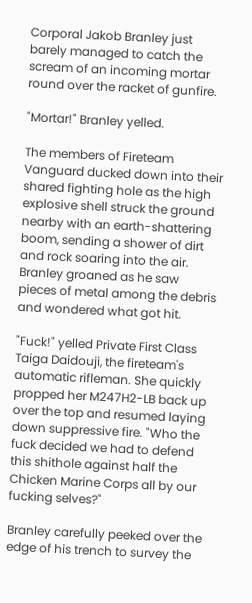Corporal Jakob Branley just barely managed to catch the scream of an incoming mortar round over the racket of gunfire.

"Mortar!" Branley yelled.

The members of Fireteam Vanguard ducked down into their shared fighting hole as the high explosive shell struck the ground nearby with an earth-shattering boom, sending a shower of dirt and rock soaring into the air. Branley groaned as he saw pieces of metal among the debris and wondered what got hit.

"Fuck!" yelled Private First Class Taiga Daidouji, the fireteam's automatic rifleman. She quickly propped her M247H2-LB back up over the top and resumed laying down suppressive fire. "Who the fuck decided we had to defend this shithole against half the Chicken Marine Corps all by our fucking selves?"

Branley carefully peeked over the edge of his trench to survey the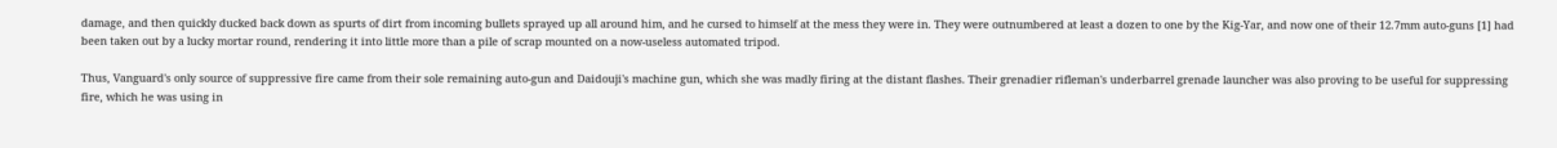damage, and then quickly ducked back down as spurts of dirt from incoming bullets sprayed up all around him, and he cursed to himself at the mess they were in. They were outnumbered at least a dozen to one by the Kig-Yar, and now one of their 12.7mm auto-guns [1] had been taken out by a lucky mortar round, rendering it into little more than a pile of scrap mounted on a now-useless automated tripod.

Thus, Vanguard's only source of suppressive fire came from their sole remaining auto-gun and Daidouji's machine gun, which she was madly firing at the distant flashes. Their grenadier rifleman's underbarrel grenade launcher was also proving to be useful for suppressing fire, which he was using in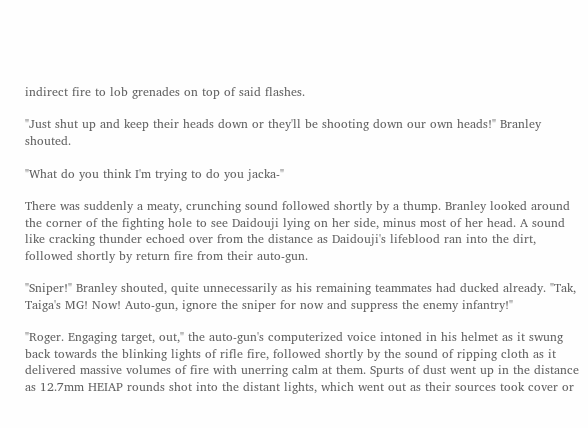indirect fire to lob grenades on top of said flashes.

"Just shut up and keep their heads down or they'll be shooting down our own heads!" Branley shouted.

"What do you think I'm trying to do you jacka-"

There was suddenly a meaty, crunching sound followed shortly by a thump. Branley looked around the corner of the fighting hole to see Daidouji lying on her side, minus most of her head. A sound like cracking thunder echoed over from the distance as Daidouji's lifeblood ran into the dirt, followed shortly by return fire from their auto-gun.

"Sniper!" Branley shouted, quite unnecessarily as his remaining teammates had ducked already. "Tak, Taiga's MG! Now! Auto-gun, ignore the sniper for now and suppress the enemy infantry!"

"Roger. Engaging target, out," the auto-gun's computerized voice intoned in his helmet as it swung back towards the blinking lights of rifle fire, followed shortly by the sound of ripping cloth as it delivered massive volumes of fire with unerring calm at them. Spurts of dust went up in the distance as 12.7mm HEIAP rounds shot into the distant lights, which went out as their sources took cover or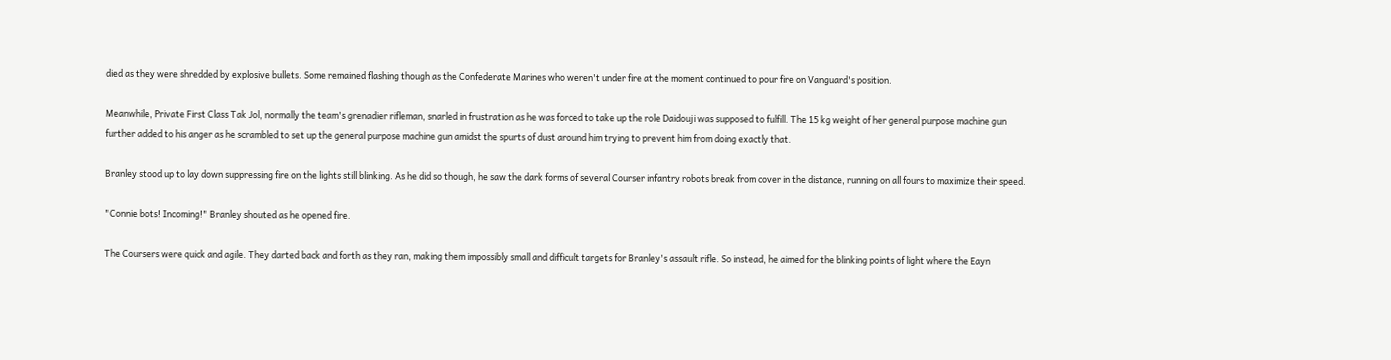died as they were shredded by explosive bullets. Some remained flashing though as the Confederate Marines who weren't under fire at the moment continued to pour fire on Vanguard's position.

Meanwhile, Private First Class Tak Jol, normally the team's grenadier rifleman, snarled in frustration as he was forced to take up the role Daidouji was supposed to fulfill. The 15 kg weight of her general purpose machine gun further added to his anger as he scrambled to set up the general purpose machine gun amidst the spurts of dust around him trying to prevent him from doing exactly that.

Branley stood up to lay down suppressing fire on the lights still blinking. As he did so though, he saw the dark forms of several Courser infantry robots break from cover in the distance, running on all fours to maximize their speed.

"Connie bots! Incoming!" Branley shouted as he opened fire.

The Coursers were quick and agile. They darted back and forth as they ran, making them impossibly small and difficult targets for Branley's assault rifle. So instead, he aimed for the blinking points of light where the Eayn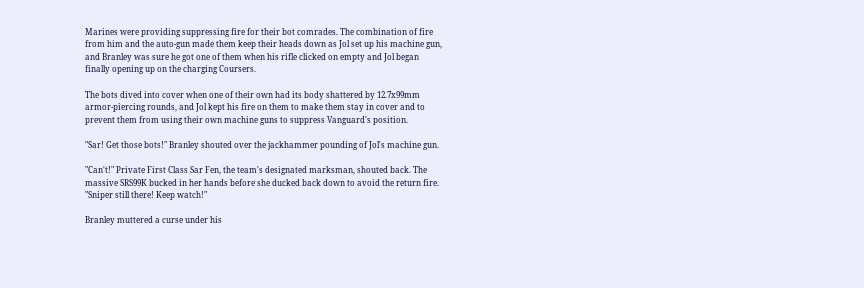Marines were providing suppressing fire for their bot comrades. The combination of fire from him and the auto-gun made them keep their heads down as Jol set up his machine gun, and Branley was sure he got one of them when his rifle clicked on empty and Jol began finally opening up on the charging Coursers.

The bots dived into cover when one of their own had its body shattered by 12.7x99mm armor-piercing rounds, and Jol kept his fire on them to make them stay in cover and to prevent them from using their own machine guns to suppress Vanguard's position.

"Sar! Get those bots!" Branley shouted over the jackhammer pounding of Jol's machine gun.

"Can't!" Private First Class Sar Fen, the team's designated marksman, shouted back. The massive SRS99K bucked in her hands before she ducked back down to avoid the return fire. "Sniper still there! Keep watch!"

Branley muttered a curse under his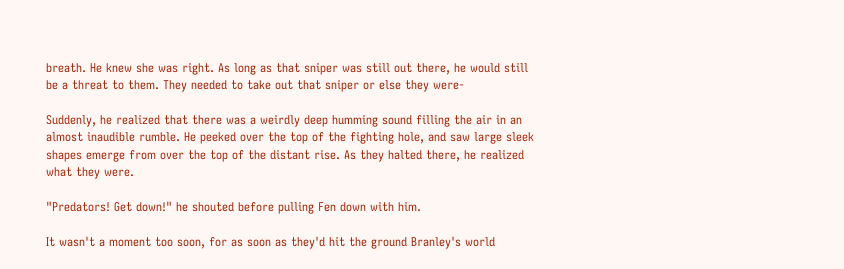breath. He knew she was right. As long as that sniper was still out there, he would still be a threat to them. They needed to take out that sniper or else they were-

Suddenly, he realized that there was a weirdly deep humming sound filling the air in an almost inaudible rumble. He peeked over the top of the fighting hole, and saw large sleek shapes emerge from over the top of the distant rise. As they halted there, he realized what they were.

"Predators! Get down!" he shouted before pulling Fen down with him.

It wasn't a moment too soon, for as soon as they'd hit the ground Branley's world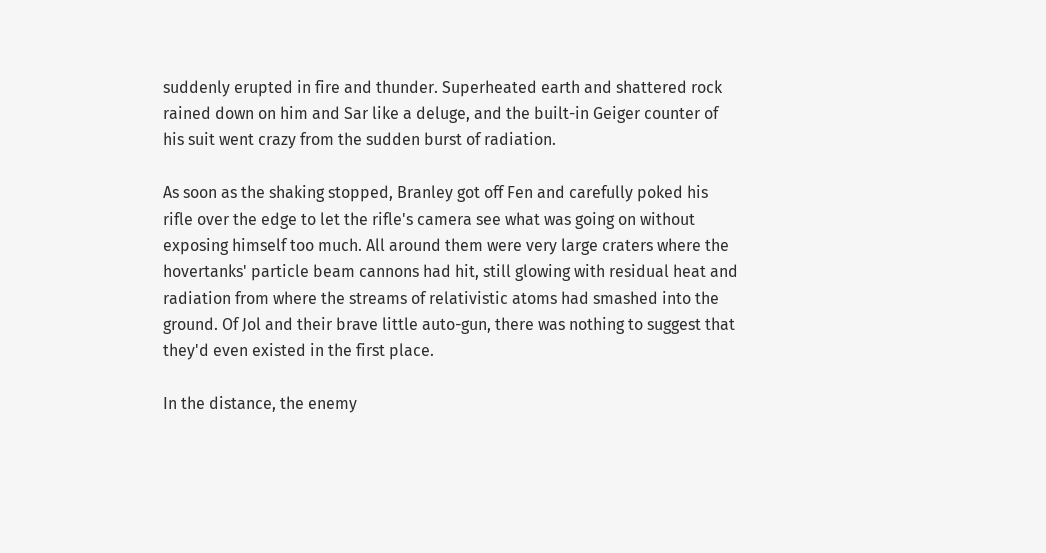suddenly erupted in fire and thunder. Superheated earth and shattered rock rained down on him and Sar like a deluge, and the built-in Geiger counter of his suit went crazy from the sudden burst of radiation.

As soon as the shaking stopped, Branley got off Fen and carefully poked his rifle over the edge to let the rifle's camera see what was going on without exposing himself too much. All around them were very large craters where the hovertanks' particle beam cannons had hit, still glowing with residual heat and radiation from where the streams of relativistic atoms had smashed into the ground. Of Jol and their brave little auto-gun, there was nothing to suggest that they'd even existed in the first place.

In the distance, the enemy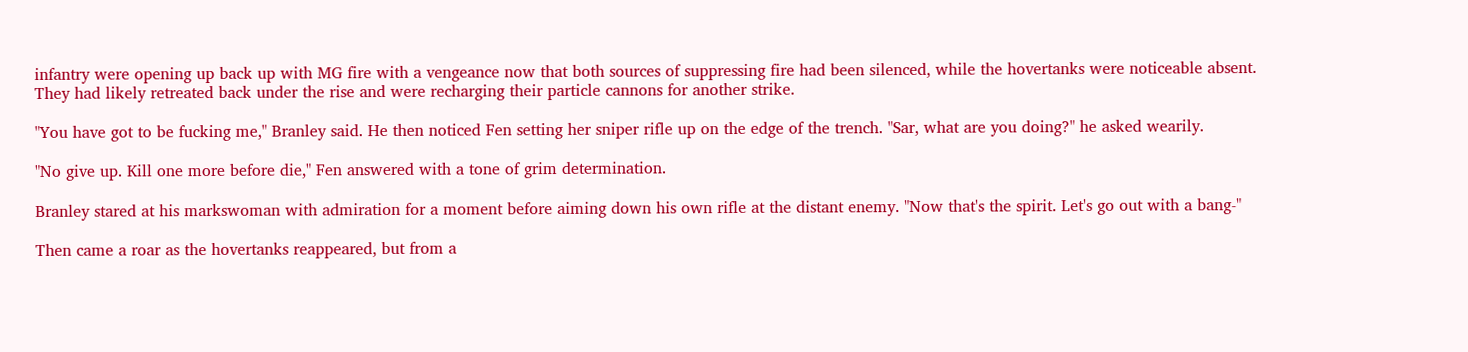infantry were opening up back up with MG fire with a vengeance now that both sources of suppressing fire had been silenced, while the hovertanks were noticeable absent. They had likely retreated back under the rise and were recharging their particle cannons for another strike.

"You have got to be fucking me," Branley said. He then noticed Fen setting her sniper rifle up on the edge of the trench. "Sar, what are you doing?" he asked wearily.

"No give up. Kill one more before die," Fen answered with a tone of grim determination.

Branley stared at his markswoman with admiration for a moment before aiming down his own rifle at the distant enemy. "Now that's the spirit. Let's go out with a bang-"

Then came a roar as the hovertanks reappeared, but from a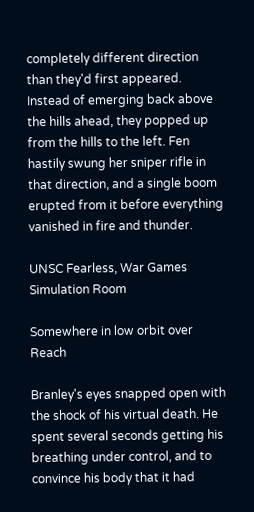completely different direction than they'd first appeared. Instead of emerging back above the hills ahead, they popped up from the hills to the left. Fen hastily swung her sniper rifle in that direction, and a single boom erupted from it before everything vanished in fire and thunder.

UNSC Fearless, War Games Simulation Room

Somewhere in low orbit over Reach

Branley's eyes snapped open with the shock of his virtual death. He spent several seconds getting his breathing under control, and to convince his body that it had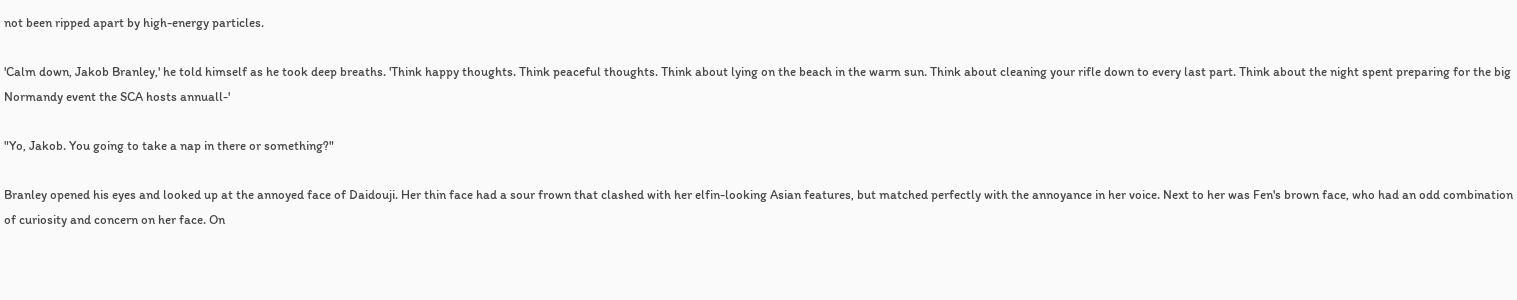not been ripped apart by high-energy particles.

'Calm down, Jakob Branley,' he told himself as he took deep breaths. 'Think happy thoughts. Think peaceful thoughts. Think about lying on the beach in the warm sun. Think about cleaning your rifle down to every last part. Think about the night spent preparing for the big Normandy event the SCA hosts annuall-'

"Yo, Jakob. You going to take a nap in there or something?"

Branley opened his eyes and looked up at the annoyed face of Daidouji. Her thin face had a sour frown that clashed with her elfin-looking Asian features, but matched perfectly with the annoyance in her voice. Next to her was Fen's brown face, who had an odd combination of curiosity and concern on her face. On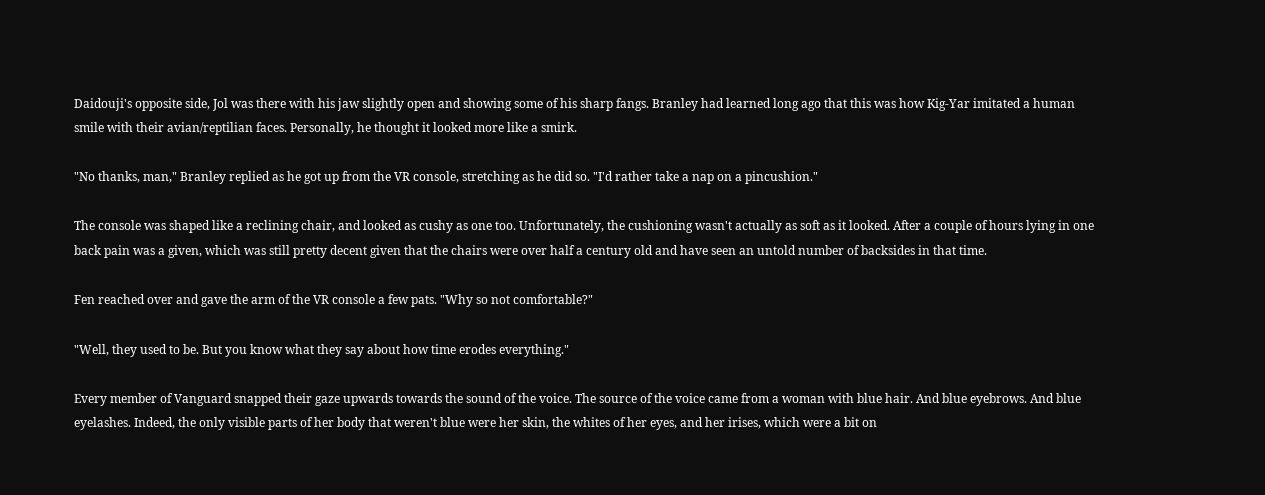Daidouji's opposite side, Jol was there with his jaw slightly open and showing some of his sharp fangs. Branley had learned long ago that this was how Kig-Yar imitated a human smile with their avian/reptilian faces. Personally, he thought it looked more like a smirk.

"No thanks, man," Branley replied as he got up from the VR console, stretching as he did so. "I'd rather take a nap on a pincushion."

The console was shaped like a reclining chair, and looked as cushy as one too. Unfortunately, the cushioning wasn't actually as soft as it looked. After a couple of hours lying in one back pain was a given, which was still pretty decent given that the chairs were over half a century old and have seen an untold number of backsides in that time.

Fen reached over and gave the arm of the VR console a few pats. "Why so not comfortable?"

"Well, they used to be. But you know what they say about how time erodes everything."

Every member of Vanguard snapped their gaze upwards towards the sound of the voice. The source of the voice came from a woman with blue hair. And blue eyebrows. And blue eyelashes. Indeed, the only visible parts of her body that weren't blue were her skin, the whites of her eyes, and her irises, which were a bit on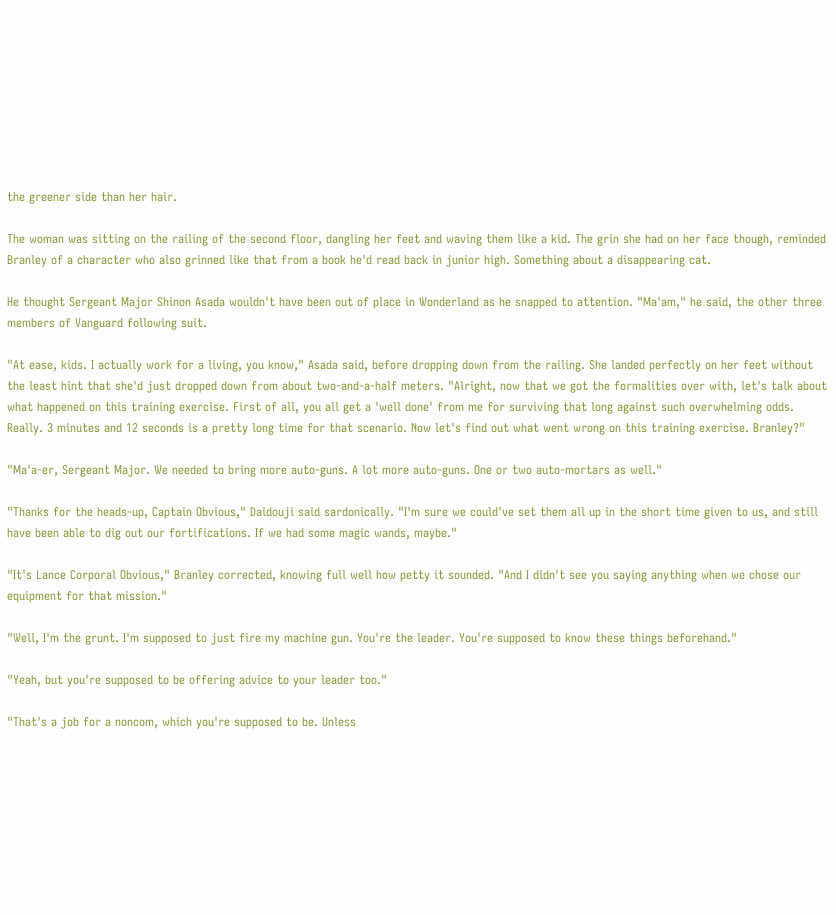the greener side than her hair.

The woman was sitting on the railing of the second floor, dangling her feet and waving them like a kid. The grin she had on her face though, reminded Branley of a character who also grinned like that from a book he'd read back in junior high. Something about a disappearing cat.

He thought Sergeant Major Shinon Asada wouldn't have been out of place in Wonderland as he snapped to attention. "Ma'am," he said, the other three members of Vanguard following suit.

"At ease, kids. I actually work for a living, you know," Asada said, before dropping down from the railing. She landed perfectly on her feet without the least hint that she'd just dropped down from about two-and-a-half meters. "Alright, now that we got the formalities over with, let's talk about what happened on this training exercise. First of all, you all get a 'well done' from me for surviving that long against such overwhelming odds. Really. 3 minutes and 12 seconds is a pretty long time for that scenario. Now let's find out what went wrong on this training exercise. Branley?"

"Ma'a-er, Sergeant Major. We needed to bring more auto-guns. A lot more auto-guns. One or two auto-mortars as well."

"Thanks for the heads-up, Captain Obvious," Daidouji said sardonically. "I'm sure we could've set them all up in the short time given to us, and still have been able to dig out our fortifications. If we had some magic wands, maybe."

"It's Lance Corporal Obvious," Branley corrected, knowing full well how petty it sounded. "And I didn't see you saying anything when we chose our equipment for that mission."

"Well, I'm the grunt. I'm supposed to just fire my machine gun. You're the leader. You're supposed to know these things beforehand."

"Yeah, but you're supposed to be offering advice to your leader too."

"That's a job for a noncom, which you're supposed to be. Unless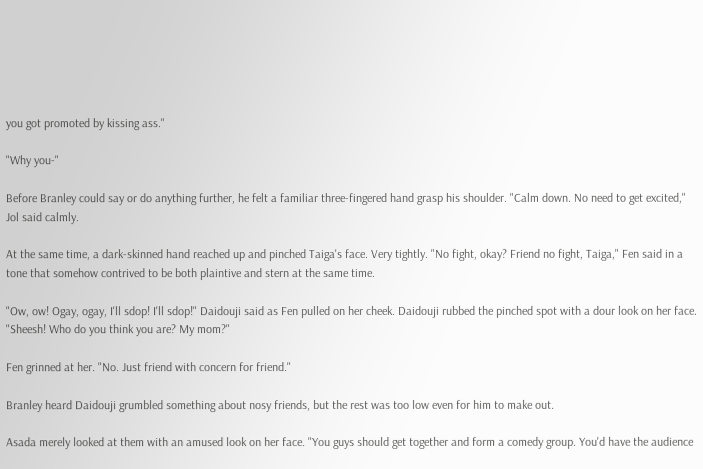you got promoted by kissing ass."

"Why you-"

Before Branley could say or do anything further, he felt a familiar three-fingered hand grasp his shoulder. "Calm down. No need to get excited," Jol said calmly.

At the same time, a dark-skinned hand reached up and pinched Taiga's face. Very tightly. "No fight, okay? Friend no fight, Taiga," Fen said in a tone that somehow contrived to be both plaintive and stern at the same time.

"Ow, ow! Ogay, ogay, I'll sdop! I'll sdop!" Daidouji said as Fen pulled on her cheek. Daidouji rubbed the pinched spot with a dour look on her face. "Sheesh! Who do you think you are? My mom?"

Fen grinned at her. "No. Just friend with concern for friend."

Branley heard Daidouji grumbled something about nosy friends, but the rest was too low even for him to make out.

Asada merely looked at them with an amused look on her face. "You guys should get together and form a comedy group. You'd have the audience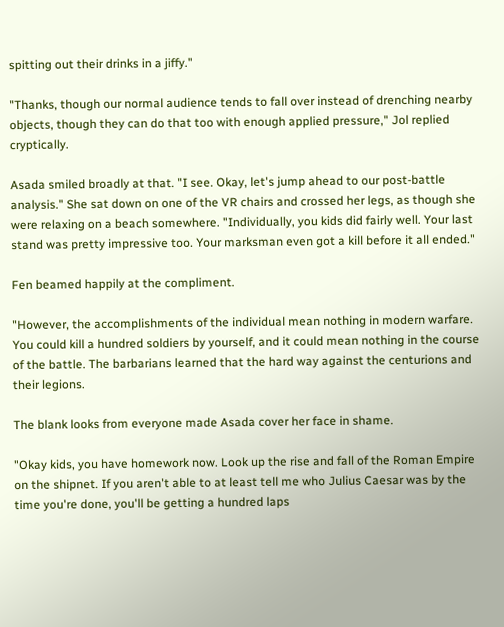spitting out their drinks in a jiffy."

"Thanks, though our normal audience tends to fall over instead of drenching nearby objects, though they can do that too with enough applied pressure," Jol replied cryptically.

Asada smiled broadly at that. "I see. Okay, let's jump ahead to our post-battle analysis." She sat down on one of the VR chairs and crossed her legs, as though she were relaxing on a beach somewhere. "Individually, you kids did fairly well. Your last stand was pretty impressive too. Your marksman even got a kill before it all ended."

Fen beamed happily at the compliment.

"However, the accomplishments of the individual mean nothing in modern warfare. You could kill a hundred soldiers by yourself, and it could mean nothing in the course of the battle. The barbarians learned that the hard way against the centurions and their legions.

The blank looks from everyone made Asada cover her face in shame.

"Okay kids, you have homework now. Look up the rise and fall of the Roman Empire on the shipnet. If you aren't able to at least tell me who Julius Caesar was by the time you're done, you'll be getting a hundred laps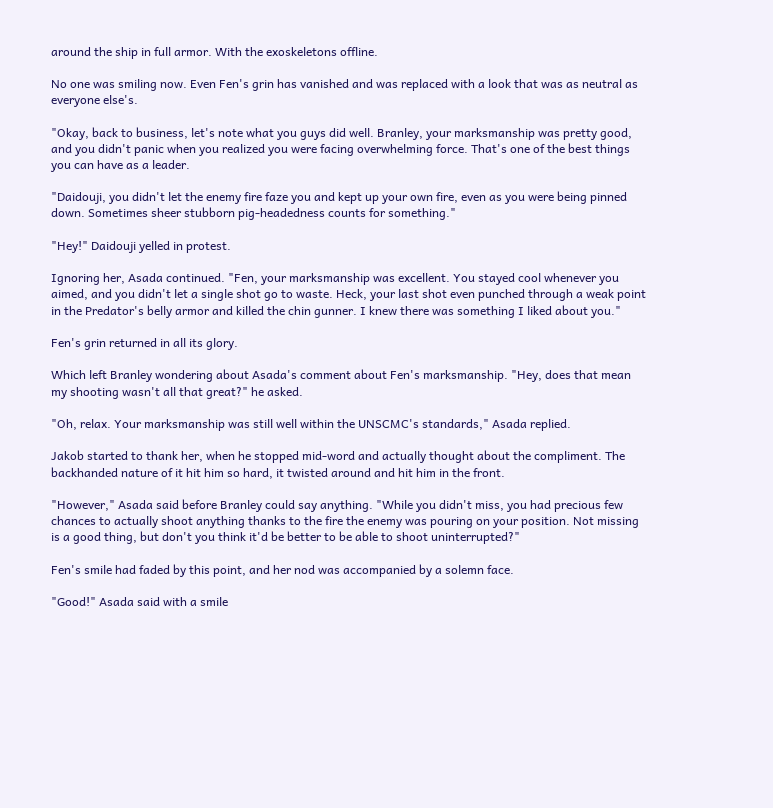around the ship in full armor. With the exoskeletons offline.

No one was smiling now. Even Fen's grin has vanished and was replaced with a look that was as neutral as everyone else's.

"Okay, back to business, let's note what you guys did well. Branley, your marksmanship was pretty good, and you didn't panic when you realized you were facing overwhelming force. That's one of the best things you can have as a leader.

"Daidouji, you didn't let the enemy fire faze you and kept up your own fire, even as you were being pinned down. Sometimes sheer stubborn pig-headedness counts for something."

"Hey!" Daidouji yelled in protest.

Ignoring her, Asada continued. "Fen, your marksmanship was excellent. You stayed cool whenever you aimed, and you didn't let a single shot go to waste. Heck, your last shot even punched through a weak point in the Predator's belly armor and killed the chin gunner. I knew there was something I liked about you."

Fen's grin returned in all its glory.

Which left Branley wondering about Asada's comment about Fen's marksmanship. "Hey, does that mean my shooting wasn't all that great?" he asked.

"Oh, relax. Your marksmanship was still well within the UNSCMC's standards," Asada replied.

Jakob started to thank her, when he stopped mid-word and actually thought about the compliment. The backhanded nature of it hit him so hard, it twisted around and hit him in the front.

"However," Asada said before Branley could say anything. "While you didn't miss, you had precious few chances to actually shoot anything thanks to the fire the enemy was pouring on your position. Not missing is a good thing, but don't you think it'd be better to be able to shoot uninterrupted?"

Fen's smile had faded by this point, and her nod was accompanied by a solemn face.

"Good!" Asada said with a smile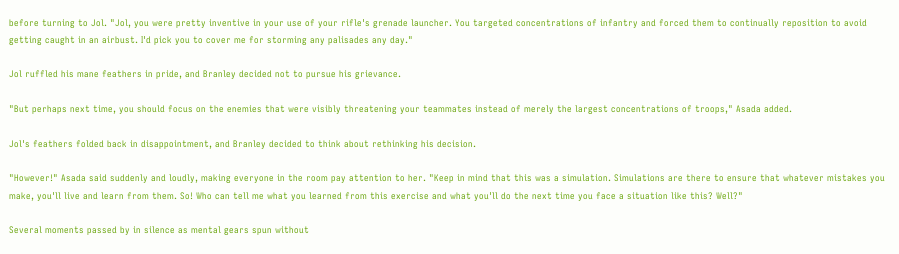before turning to Jol. "Jol, you were pretty inventive in your use of your rifle's grenade launcher. You targeted concentrations of infantry and forced them to continually reposition to avoid getting caught in an airbust. I'd pick you to cover me for storming any palisades any day."

Jol ruffled his mane feathers in pride, and Branley decided not to pursue his grievance.

"But perhaps next time, you should focus on the enemies that were visibly threatening your teammates instead of merely the largest concentrations of troops," Asada added.

Jol's feathers folded back in disappointment, and Branley decided to think about rethinking his decision.

"However!" Asada said suddenly and loudly, making everyone in the room pay attention to her. "Keep in mind that this was a simulation. Simulations are there to ensure that whatever mistakes you make, you'll live and learn from them. So! Who can tell me what you learned from this exercise and what you'll do the next time you face a situation like this? Well?"

Several moments passed by in silence as mental gears spun without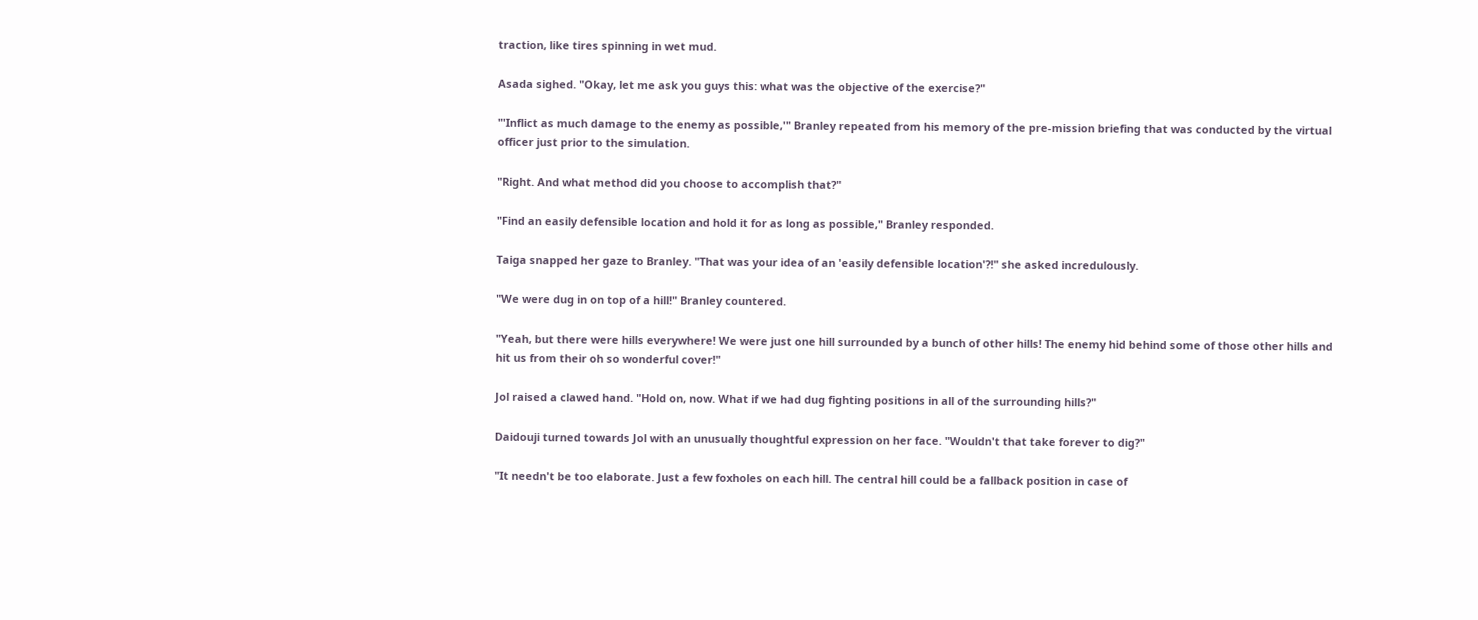traction, like tires spinning in wet mud.

Asada sighed. "Okay, let me ask you guys this: what was the objective of the exercise?"

"'Inflict as much damage to the enemy as possible,'" Branley repeated from his memory of the pre-mission briefing that was conducted by the virtual officer just prior to the simulation.

"Right. And what method did you choose to accomplish that?"

"Find an easily defensible location and hold it for as long as possible," Branley responded.

Taiga snapped her gaze to Branley. "That was your idea of an 'easily defensible location'?!" she asked incredulously.

"We were dug in on top of a hill!" Branley countered.

"Yeah, but there were hills everywhere! We were just one hill surrounded by a bunch of other hills! The enemy hid behind some of those other hills and hit us from their oh so wonderful cover!"

Jol raised a clawed hand. "Hold on, now. What if we had dug fighting positions in all of the surrounding hills?"

Daidouji turned towards Jol with an unusually thoughtful expression on her face. "Wouldn't that take forever to dig?"

"It needn't be too elaborate. Just a few foxholes on each hill. The central hill could be a fallback position in case of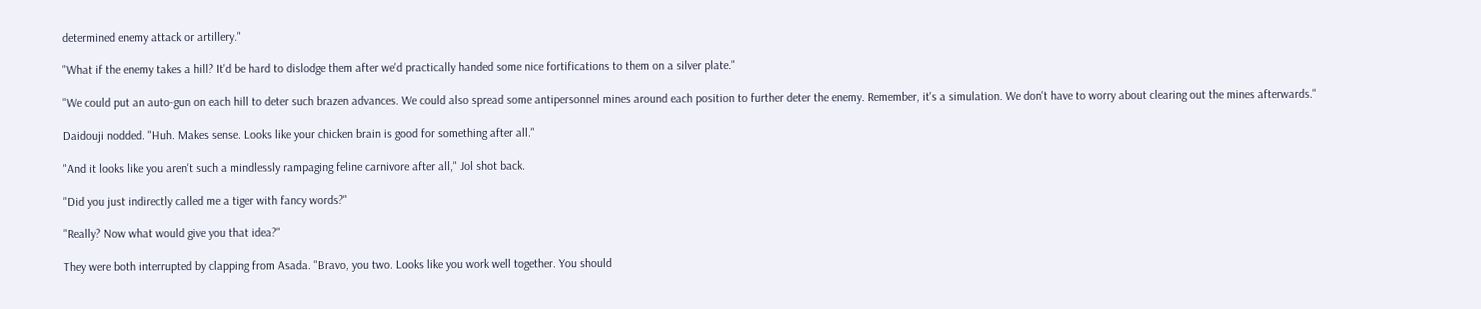determined enemy attack or artillery."

"What if the enemy takes a hill? It'd be hard to dislodge them after we'd practically handed some nice fortifications to them on a silver plate."

"We could put an auto-gun on each hill to deter such brazen advances. We could also spread some antipersonnel mines around each position to further deter the enemy. Remember, it's a simulation. We don't have to worry about clearing out the mines afterwards."

Daidouji nodded. "Huh. Makes sense. Looks like your chicken brain is good for something after all."

"And it looks like you aren't such a mindlessly rampaging feline carnivore after all," Jol shot back.

"Did you just indirectly called me a tiger with fancy words?"

"Really? Now what would give you that idea?"

They were both interrupted by clapping from Asada. "Bravo, you two. Looks like you work well together. You should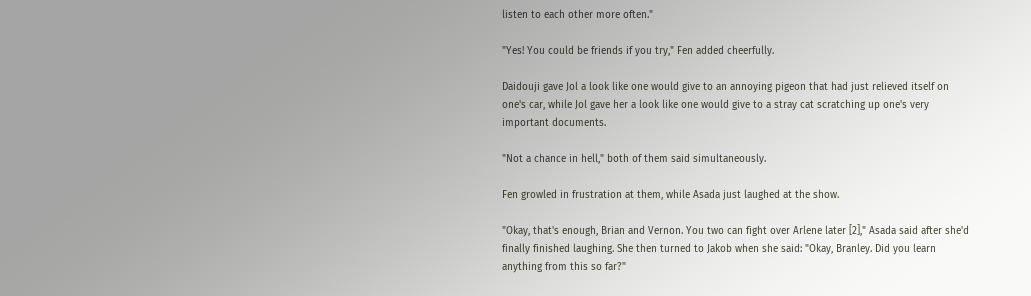listen to each other more often."

"Yes! You could be friends if you try," Fen added cheerfully.

Daidouji gave Jol a look like one would give to an annoying pigeon that had just relieved itself on one's car, while Jol gave her a look like one would give to a stray cat scratching up one's very important documents.

"Not a chance in hell," both of them said simultaneously.

Fen growled in frustration at them, while Asada just laughed at the show.

"Okay, that's enough, Brian and Vernon. You two can fight over Arlene later [2]," Asada said after she'd finally finished laughing. She then turned to Jakob when she said: "Okay, Branley. Did you learn anything from this so far?"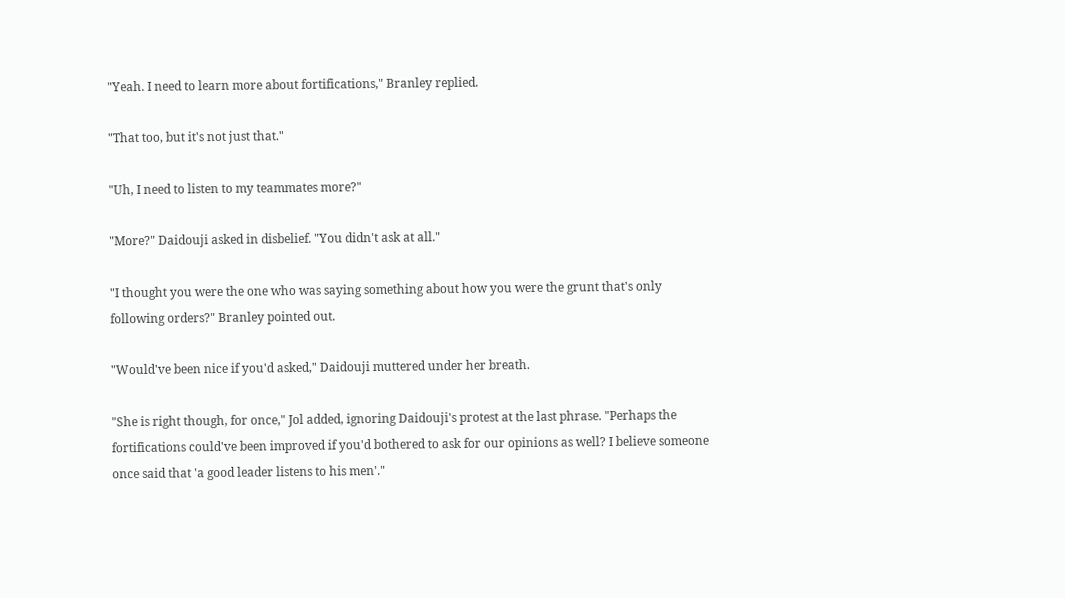"Yeah. I need to learn more about fortifications," Branley replied.

"That too, but it's not just that."

"Uh, I need to listen to my teammates more?"

"More?" Daidouji asked in disbelief. "You didn't ask at all."

"I thought you were the one who was saying something about how you were the grunt that's only following orders?" Branley pointed out.

"Would've been nice if you'd asked," Daidouji muttered under her breath.

"She is right though, for once," Jol added, ignoring Daidouji's protest at the last phrase. "Perhaps the fortifications could've been improved if you'd bothered to ask for our opinions as well? I believe someone once said that 'a good leader listens to his men'."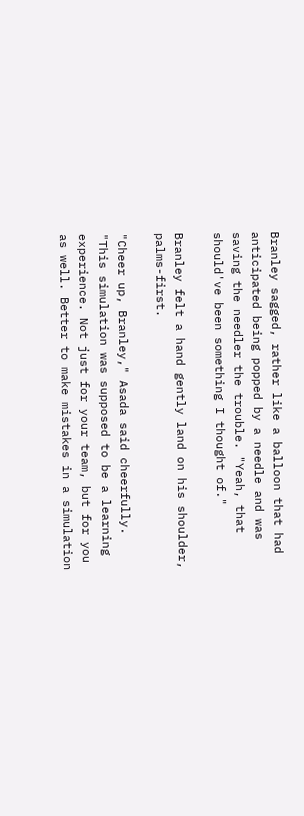Branley sagged, rather like a balloon that had anticipated being popped by a needle and was saving the needler the trouble. "Yeah, that should've been something I thought of."

Branley felt a hand gently land on his shoulder, palms-first.

"Cheer up, Branley," Asada said cheerfully. "This simulation was supposed to be a learning experience. Not just for your team, but for you as well. Better to make mistakes in a simulation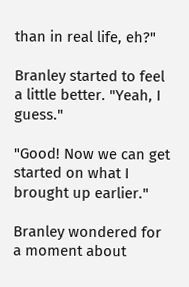than in real life, eh?"

Branley started to feel a little better. "Yeah, I guess."

"Good! Now we can get started on what I brought up earlier."

Branley wondered for a moment about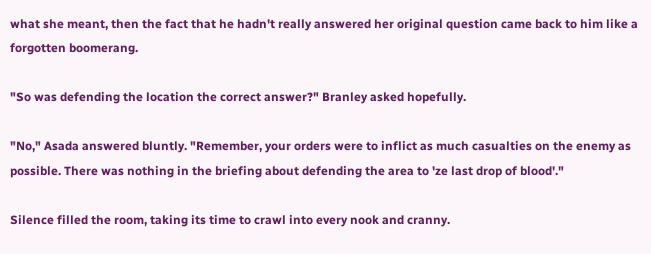what she meant, then the fact that he hadn't really answered her original question came back to him like a forgotten boomerang.

"So was defending the location the correct answer?" Branley asked hopefully.

"No," Asada answered bluntly. "Remember, your orders were to inflict as much casualties on the enemy as possible. There was nothing in the briefing about defending the area to 'ze last drop of blood'."

Silence filled the room, taking its time to crawl into every nook and cranny.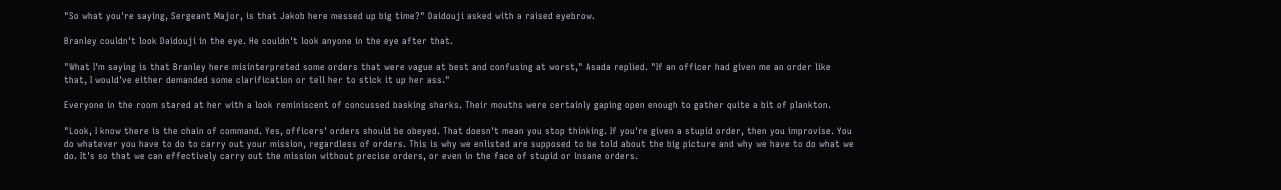"So what you're saying, Sergeant Major, is that Jakob here messed up big time?" Daidouji asked with a raised eyebrow.

Branley couldn't look Daidouji in the eye. He couldn't look anyone in the eye after that.

"What I'm saying is that Branley here misinterpreted some orders that were vague at best and confusing at worst," Asada replied. "If an officer had given me an order like that, I would've either demanded some clarification or tell her to stick it up her ass."

Everyone in the room stared at her with a look reminiscent of concussed basking sharks. Their mouths were certainly gaping open enough to gather quite a bit of plankton.

"Look, I know there is the chain of command. Yes, officers' orders should be obeyed. That doesn't mean you stop thinking. If you're given a stupid order, then you improvise. You do whatever you have to do to carry out your mission, regardless of orders. This is why we enlisted are supposed to be told about the big picture and why we have to do what we do. It's so that we can effectively carry out the mission without precise orders, or even in the face of stupid or insane orders.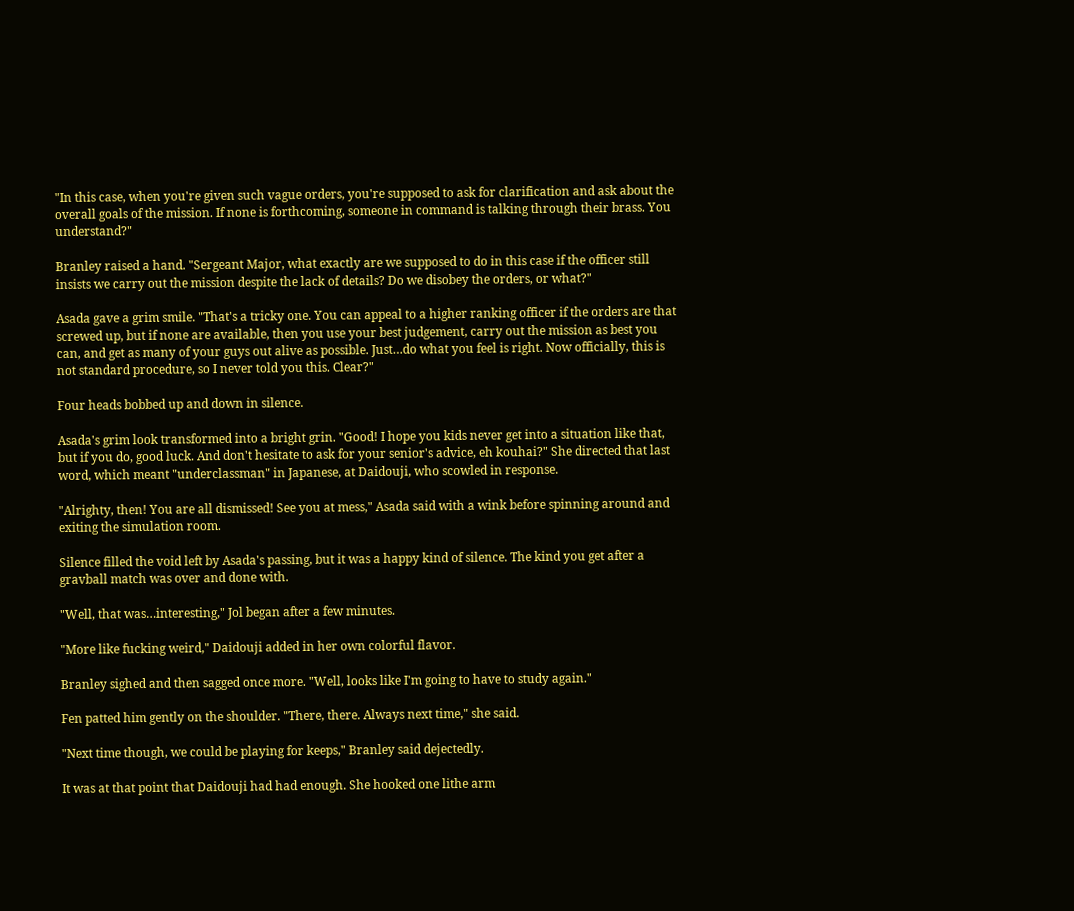"In this case, when you're given such vague orders, you're supposed to ask for clarification and ask about the overall goals of the mission. If none is forthcoming, someone in command is talking through their brass. You understand?"

Branley raised a hand. "Sergeant Major, what exactly are we supposed to do in this case if the officer still insists we carry out the mission despite the lack of details? Do we disobey the orders, or what?"

Asada gave a grim smile. "That's a tricky one. You can appeal to a higher ranking officer if the orders are that screwed up, but if none are available, then you use your best judgement, carry out the mission as best you can, and get as many of your guys out alive as possible. Just…do what you feel is right. Now officially, this is not standard procedure, so I never told you this. Clear?"

Four heads bobbed up and down in silence.

Asada's grim look transformed into a bright grin. "Good! I hope you kids never get into a situation like that, but if you do, good luck. And don't hesitate to ask for your senior's advice, eh kouhai?" She directed that last word, which meant "underclassman" in Japanese, at Daidouji, who scowled in response.

"Alrighty, then! You are all dismissed! See you at mess," Asada said with a wink before spinning around and exiting the simulation room.

Silence filled the void left by Asada's passing, but it was a happy kind of silence. The kind you get after a gravball match was over and done with.

"Well, that was…interesting," Jol began after a few minutes.

"More like fucking weird," Daidouji added in her own colorful flavor.

Branley sighed and then sagged once more. "Well, looks like I'm going to have to study again."

Fen patted him gently on the shoulder. "There, there. Always next time," she said.

"Next time though, we could be playing for keeps," Branley said dejectedly.

It was at that point that Daidouji had had enough. She hooked one lithe arm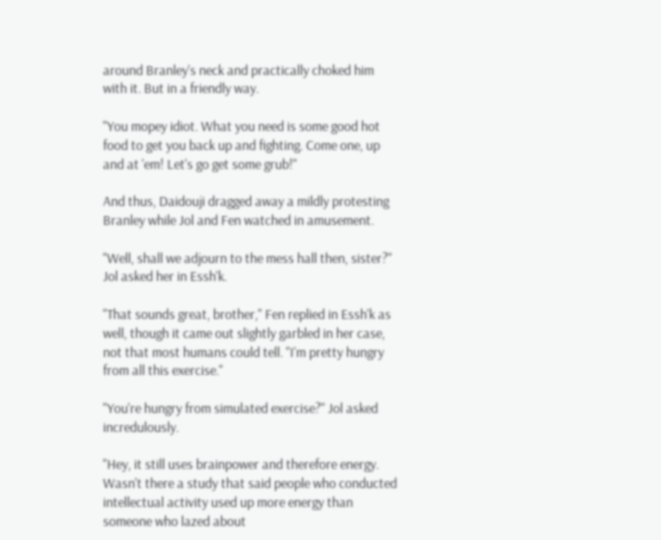around Branley's neck and practically choked him with it. But in a friendly way.

"You mopey idiot. What you need is some good hot food to get you back up and fighting. Come one, up and at 'em! Let's go get some grub!"

And thus, Daidouji dragged away a mildly protesting Branley while Jol and Fen watched in amusement.

"Well, shall we adjourn to the mess hall then, sister?" Jol asked her in Essh'k.

"That sounds great, brother," Fen replied in Essh'k as well, though it came out slightly garbled in her case, not that most humans could tell. "I'm pretty hungry from all this exercise."

"You're hungry from simulated exercise?" Jol asked incredulously.

"Hey, it still uses brainpower and therefore energy. Wasn't there a study that said people who conducted intellectual activity used up more energy than someone who lazed about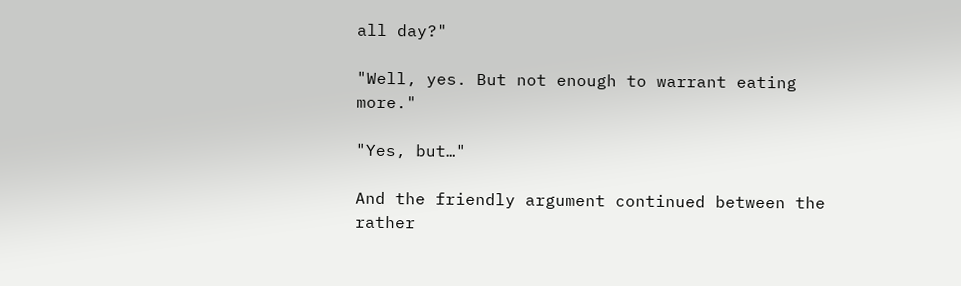all day?"

"Well, yes. But not enough to warrant eating more."

"Yes, but…"

And the friendly argument continued between the rather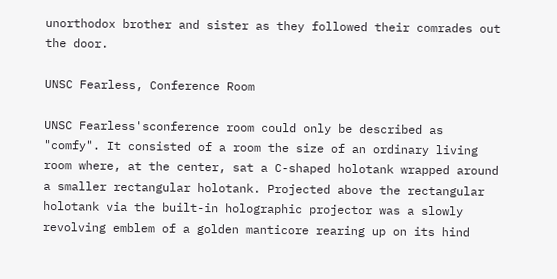unorthodox brother and sister as they followed their comrades out the door.

UNSC Fearless, Conference Room

UNSC Fearless'sconference room could only be described as "comfy". It consisted of a room the size of an ordinary living room where, at the center, sat a C-shaped holotank wrapped around a smaller rectangular holotank. Projected above the rectangular holotank via the built-in holographic projector was a slowly revolving emblem of a golden manticore rearing up on its hind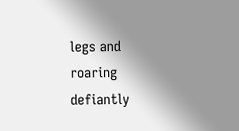legs and roaring defiantly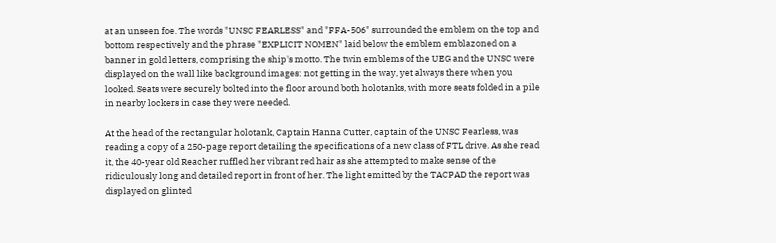at an unseen foe. The words "UNSC FEARLESS" and "FFA-506" surrounded the emblem on the top and bottom respectively and the phrase "EXPLICIT NOMEN" laid below the emblem emblazoned on a banner in gold letters, comprising the ship's motto. The twin emblems of the UEG and the UNSC were displayed on the wall like background images: not getting in the way, yet always there when you looked. Seats were securely bolted into the floor around both holotanks, with more seats folded in a pile in nearby lockers in case they were needed.

At the head of the rectangular holotank, Captain Hanna Cutter, captain of the UNSC Fearless, was reading a copy of a 250-page report detailing the specifications of a new class of FTL drive. As she read it, the 40-year old Reacher ruffled her vibrant red hair as she attempted to make sense of the ridiculously long and detailed report in front of her. The light emitted by the TACPAD the report was displayed on glinted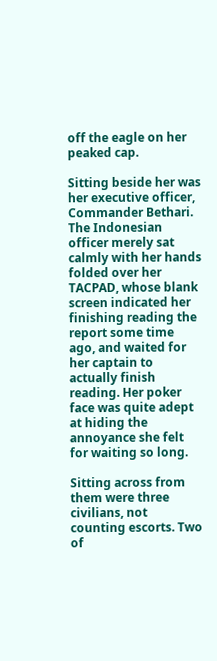off the eagle on her peaked cap.

Sitting beside her was her executive officer, Commander Bethari. The Indonesian officer merely sat calmly with her hands folded over her TACPAD, whose blank screen indicated her finishing reading the report some time ago, and waited for her captain to actually finish reading. Her poker face was quite adept at hiding the annoyance she felt for waiting so long.

Sitting across from them were three civilians, not counting escorts. Two of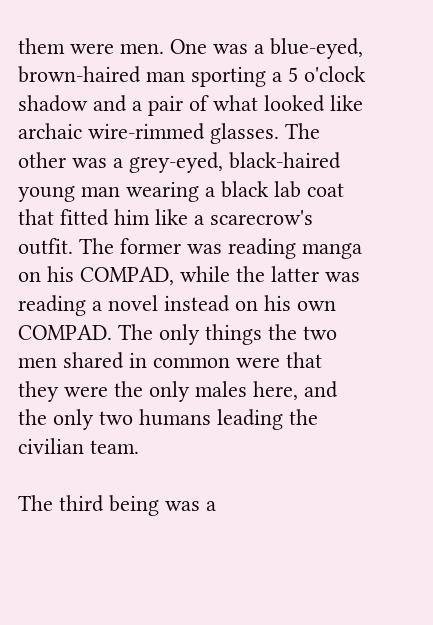them were men. One was a blue-eyed, brown-haired man sporting a 5 o'clock shadow and a pair of what looked like archaic wire-rimmed glasses. The other was a grey-eyed, black-haired young man wearing a black lab coat that fitted him like a scarecrow's outfit. The former was reading manga on his COMPAD, while the latter was reading a novel instead on his own COMPAD. The only things the two men shared in common were that they were the only males here, and the only two humans leading the civilian team.

The third being was a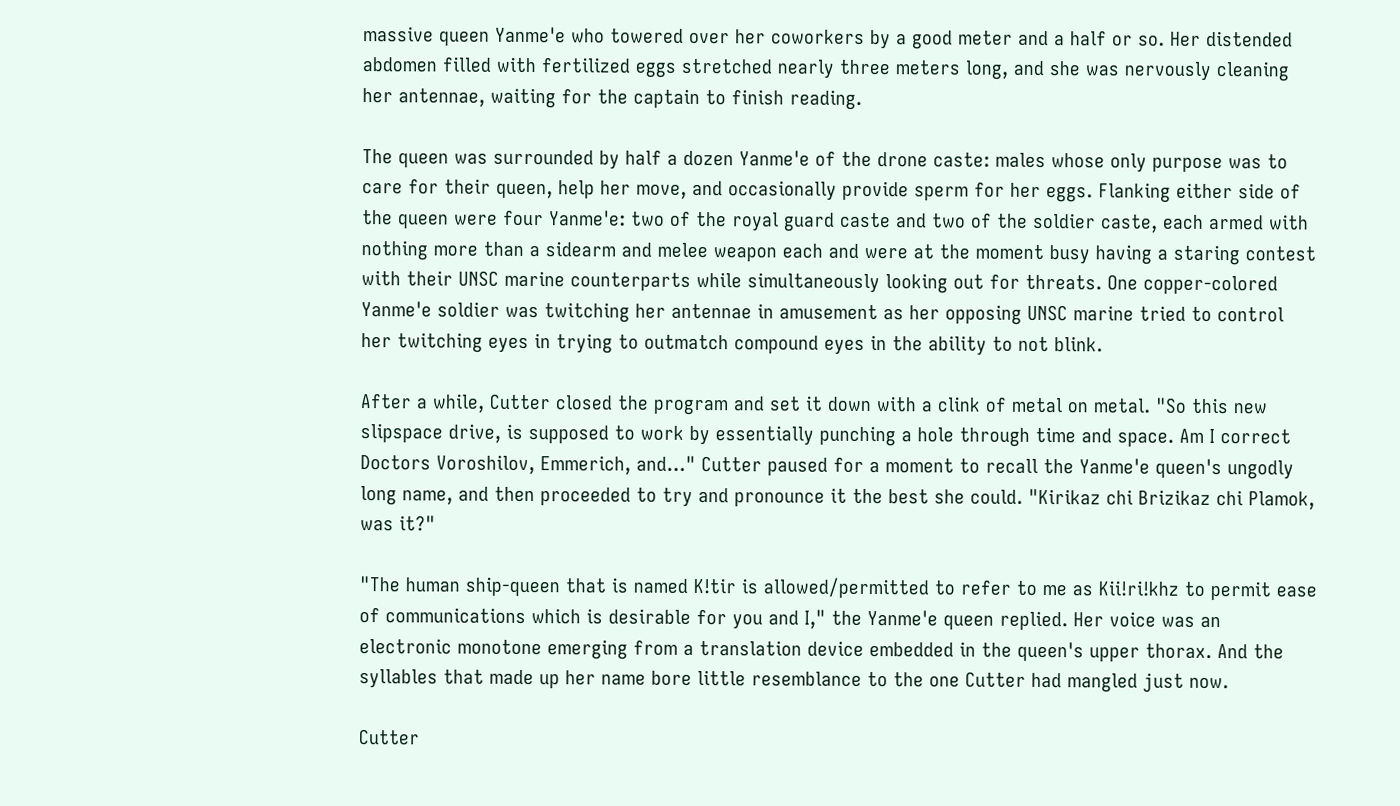massive queen Yanme'e who towered over her coworkers by a good meter and a half or so. Her distended abdomen filled with fertilized eggs stretched nearly three meters long, and she was nervously cleaning her antennae, waiting for the captain to finish reading.

The queen was surrounded by half a dozen Yanme'e of the drone caste: males whose only purpose was to care for their queen, help her move, and occasionally provide sperm for her eggs. Flanking either side of the queen were four Yanme'e: two of the royal guard caste and two of the soldier caste, each armed with nothing more than a sidearm and melee weapon each and were at the moment busy having a staring contest with their UNSC marine counterparts while simultaneously looking out for threats. One copper-colored Yanme'e soldier was twitching her antennae in amusement as her opposing UNSC marine tried to control her twitching eyes in trying to outmatch compound eyes in the ability to not blink.

After a while, Cutter closed the program and set it down with a clink of metal on metal. "So this new slipspace drive, is supposed to work by essentially punching a hole through time and space. Am I correct Doctors Voroshilov, Emmerich, and…" Cutter paused for a moment to recall the Yanme'e queen's ungodly long name, and then proceeded to try and pronounce it the best she could. "Kirikaz chi Brizikaz chi Plamok, was it?"

"The human ship-queen that is named K!tir is allowed/permitted to refer to me as Kii!ri!khz to permit ease of communications which is desirable for you and I," the Yanme'e queen replied. Her voice was an electronic monotone emerging from a translation device embedded in the queen's upper thorax. And the syllables that made up her name bore little resemblance to the one Cutter had mangled just now.

Cutter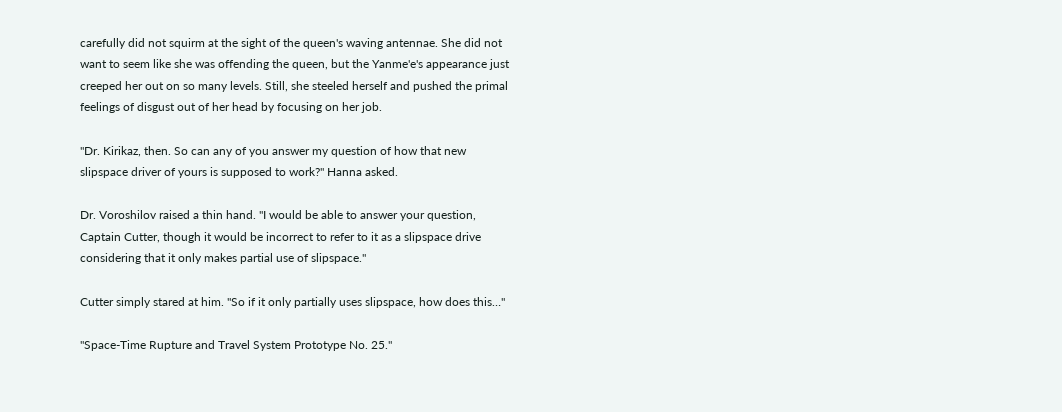carefully did not squirm at the sight of the queen's waving antennae. She did not want to seem like she was offending the queen, but the Yanme'e's appearance just creeped her out on so many levels. Still, she steeled herself and pushed the primal feelings of disgust out of her head by focusing on her job.

"Dr. Kirikaz, then. So can any of you answer my question of how that new slipspace driver of yours is supposed to work?" Hanna asked.

Dr. Voroshilov raised a thin hand. "I would be able to answer your question, Captain Cutter, though it would be incorrect to refer to it as a slipspace drive considering that it only makes partial use of slipspace."

Cutter simply stared at him. "So if it only partially uses slipspace, how does this…"

"Space-Time Rupture and Travel System Prototype No. 25."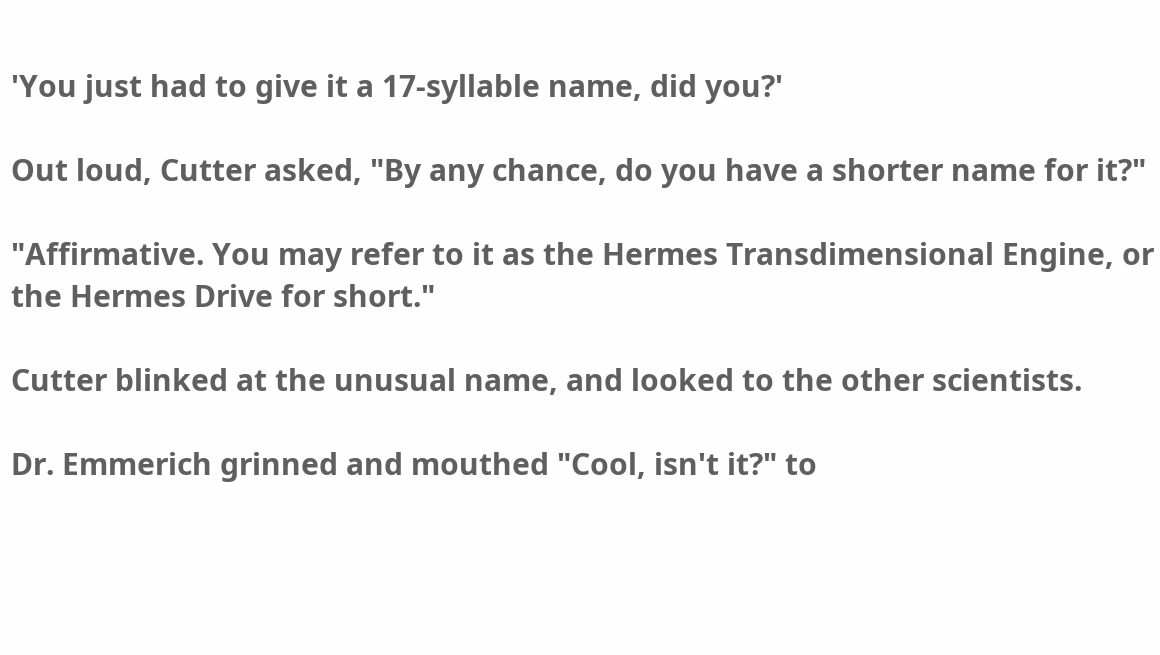'You just had to give it a 17-syllable name, did you?'

Out loud, Cutter asked, "By any chance, do you have a shorter name for it?"

"Affirmative. You may refer to it as the Hermes Transdimensional Engine, or the Hermes Drive for short."

Cutter blinked at the unusual name, and looked to the other scientists.

Dr. Emmerich grinned and mouthed "Cool, isn't it?" to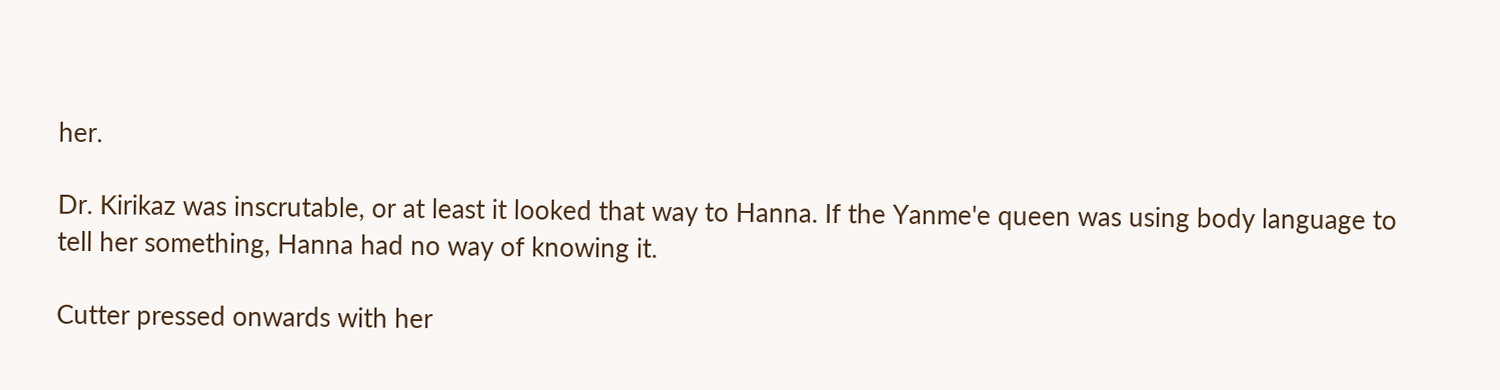her.

Dr. Kirikaz was inscrutable, or at least it looked that way to Hanna. If the Yanme'e queen was using body language to tell her something, Hanna had no way of knowing it.

Cutter pressed onwards with her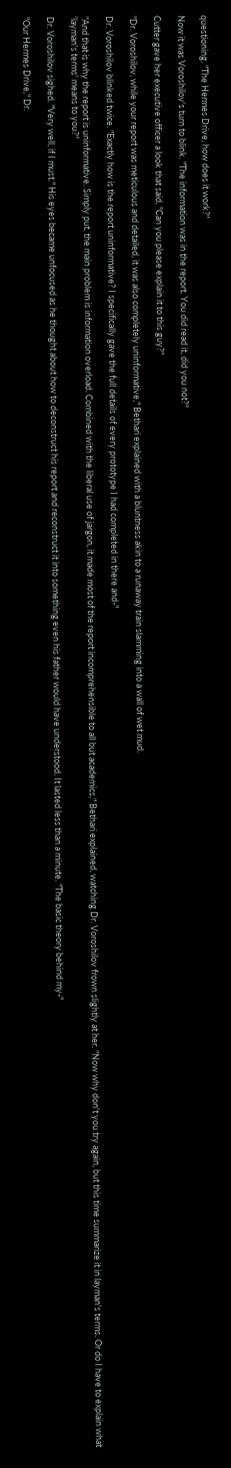questioning. "The Hermes Drive, how does it work?"

Now it was Voroshilov's turn to blink. "The information was in the report. You did read it, did you not?"

Cutter gave her executive officer a look that said, "Can you please explain it to this guy?"

"Dr. Voroshilov, while your report was meticulous and detailed, it was also completely uninformative," Bethari explained with a bluntness akin to a runaway train slamming into a wall of wet mud.

Dr. Voroshilov blinked twice. "Exactly how is the report uninformative? I specifically gave the full details of every prototype I had completed in there and-"

"And that is why the report is uninformative. Simply put, the main problem is information overload. Combined with the liberal use of jargon, it made most of the report incomprehensible to all but academics," Bethari explained, watching Dr. Voroshilov frown slightly at her. "Now why don't you try again, but this time summarize it in layman's terms. Or do I have to explain what 'layman's terms' means to you?"

Dr. Voroshilov sighed. "Very well, if I must." His eyes became unfocused as he thought about how to deconstruct his report and reconstruct it into something even his father would have understood. It lasted less than a minute. "The basic theory behind my-"

"Our Hermes Drive," Dr.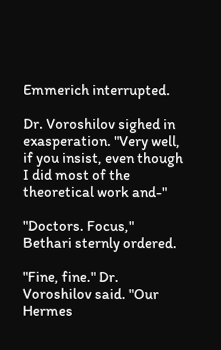Emmerich interrupted.

Dr. Voroshilov sighed in exasperation. "Very well, if you insist, even though I did most of the theoretical work and-"

"Doctors. Focus," Bethari sternly ordered.

"Fine, fine." Dr. Voroshilov said. "Our Hermes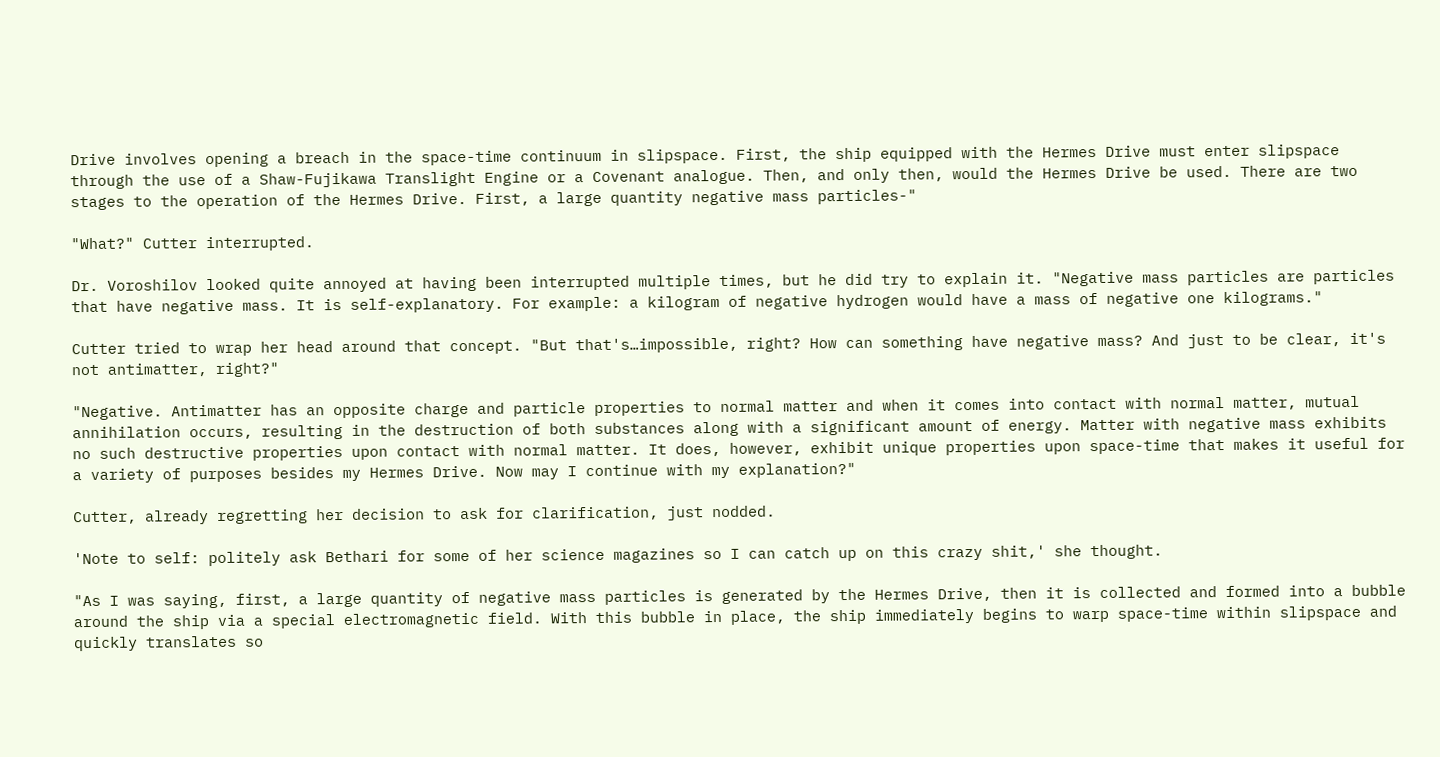Drive involves opening a breach in the space-time continuum in slipspace. First, the ship equipped with the Hermes Drive must enter slipspace through the use of a Shaw-Fujikawa Translight Engine or a Covenant analogue. Then, and only then, would the Hermes Drive be used. There are two stages to the operation of the Hermes Drive. First, a large quantity negative mass particles-"

"What?" Cutter interrupted.

Dr. Voroshilov looked quite annoyed at having been interrupted multiple times, but he did try to explain it. "Negative mass particles are particles that have negative mass. It is self-explanatory. For example: a kilogram of negative hydrogen would have a mass of negative one kilograms."

Cutter tried to wrap her head around that concept. "But that's…impossible, right? How can something have negative mass? And just to be clear, it's not antimatter, right?"

"Negative. Antimatter has an opposite charge and particle properties to normal matter and when it comes into contact with normal matter, mutual annihilation occurs, resulting in the destruction of both substances along with a significant amount of energy. Matter with negative mass exhibits no such destructive properties upon contact with normal matter. It does, however, exhibit unique properties upon space-time that makes it useful for a variety of purposes besides my Hermes Drive. Now may I continue with my explanation?"

Cutter, already regretting her decision to ask for clarification, just nodded.

'Note to self: politely ask Bethari for some of her science magazines so I can catch up on this crazy shit,' she thought.

"As I was saying, first, a large quantity of negative mass particles is generated by the Hermes Drive, then it is collected and formed into a bubble around the ship via a special electromagnetic field. With this bubble in place, the ship immediately begins to warp space-time within slipspace and quickly translates so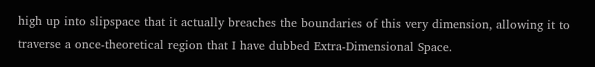high up into slipspace that it actually breaches the boundaries of this very dimension, allowing it to traverse a once-theoretical region that I have dubbed Extra-Dimensional Space.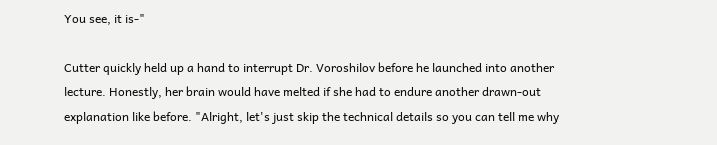You see, it is-"

Cutter quickly held up a hand to interrupt Dr. Voroshilov before he launched into another lecture. Honestly, her brain would have melted if she had to endure another drawn-out explanation like before. "Alright, let's just skip the technical details so you can tell me why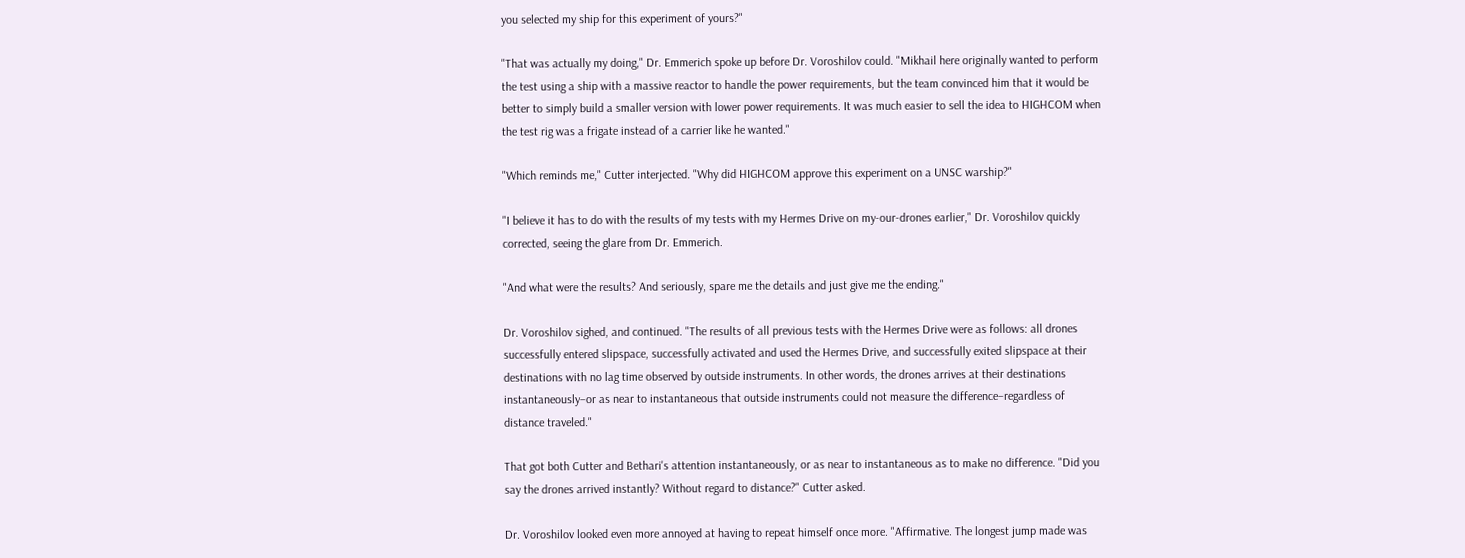you selected my ship for this experiment of yours?"

"That was actually my doing," Dr. Emmerich spoke up before Dr. Voroshilov could. "Mikhail here originally wanted to perform the test using a ship with a massive reactor to handle the power requirements, but the team convinced him that it would be better to simply build a smaller version with lower power requirements. It was much easier to sell the idea to HIGHCOM when the test rig was a frigate instead of a carrier like he wanted."

"Which reminds me," Cutter interjected. "Why did HIGHCOM approve this experiment on a UNSC warship?"

"I believe it has to do with the results of my tests with my Hermes Drive on my-our-drones earlier," Dr. Voroshilov quickly corrected, seeing the glare from Dr. Emmerich.

"And what were the results? And seriously, spare me the details and just give me the ending."

Dr. Voroshilov sighed, and continued. "The results of all previous tests with the Hermes Drive were as follows: all drones successfully entered slipspace, successfully activated and used the Hermes Drive, and successfully exited slipspace at their destinations with no lag time observed by outside instruments. In other words, the drones arrives at their destinations instantaneously–or as near to instantaneous that outside instruments could not measure the difference–regardless of distance traveled."

That got both Cutter and Bethari's attention instantaneously, or as near to instantaneous as to make no difference. "Did you say the drones arrived instantly? Without regard to distance?" Cutter asked.

Dr. Voroshilov looked even more annoyed at having to repeat himself once more. "Affirmative. The longest jump made was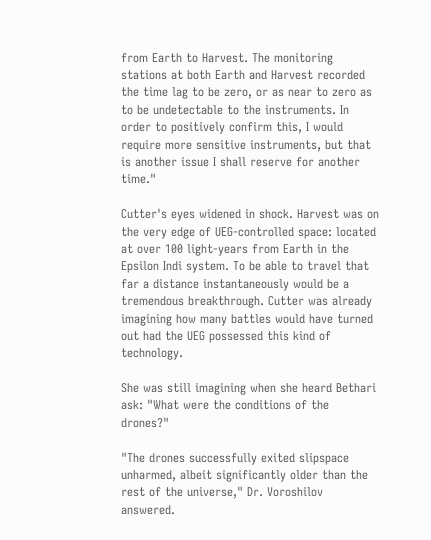from Earth to Harvest. The monitoring stations at both Earth and Harvest recorded the time lag to be zero, or as near to zero as to be undetectable to the instruments. In order to positively confirm this, I would require more sensitive instruments, but that is another issue I shall reserve for another time."

Cutter's eyes widened in shock. Harvest was on the very edge of UEG-controlled space: located at over 100 light-years from Earth in the Epsilon Indi system. To be able to travel that far a distance instantaneously would be a tremendous breakthrough. Cutter was already imagining how many battles would have turned out had the UEG possessed this kind of technology.

She was still imagining when she heard Bethari ask: "What were the conditions of the drones?"

"The drones successfully exited slipspace unharmed, albeit significantly older than the rest of the universe," Dr. Voroshilov answered.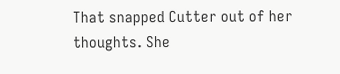That snapped Cutter out of her thoughts. She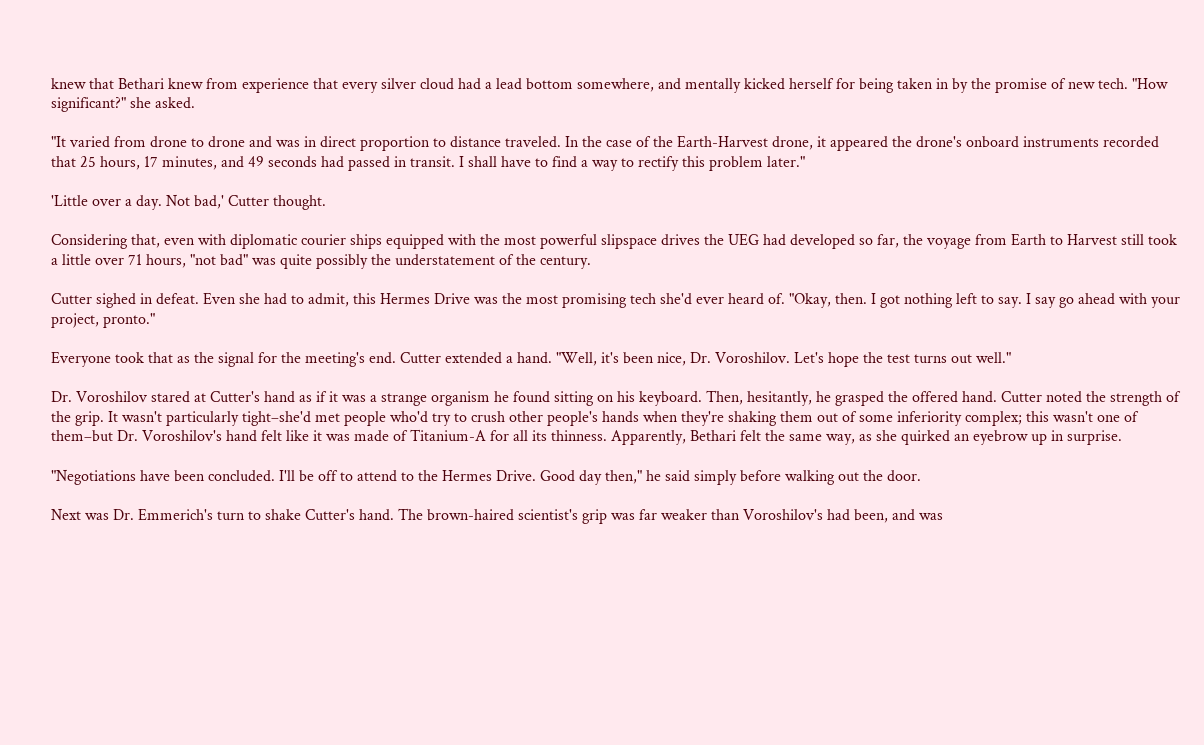knew that Bethari knew from experience that every silver cloud had a lead bottom somewhere, and mentally kicked herself for being taken in by the promise of new tech. "How significant?" she asked.

"It varied from drone to drone and was in direct proportion to distance traveled. In the case of the Earth-Harvest drone, it appeared the drone's onboard instruments recorded that 25 hours, 17 minutes, and 49 seconds had passed in transit. I shall have to find a way to rectify this problem later."

'Little over a day. Not bad,' Cutter thought.

Considering that, even with diplomatic courier ships equipped with the most powerful slipspace drives the UEG had developed so far, the voyage from Earth to Harvest still took a little over 71 hours, "not bad" was quite possibly the understatement of the century.

Cutter sighed in defeat. Even she had to admit, this Hermes Drive was the most promising tech she'd ever heard of. "Okay, then. I got nothing left to say. I say go ahead with your project, pronto."

Everyone took that as the signal for the meeting's end. Cutter extended a hand. "Well, it's been nice, Dr. Voroshilov. Let's hope the test turns out well."

Dr. Voroshilov stared at Cutter's hand as if it was a strange organism he found sitting on his keyboard. Then, hesitantly, he grasped the offered hand. Cutter noted the strength of the grip. It wasn't particularly tight–she'd met people who'd try to crush other people's hands when they're shaking them out of some inferiority complex; this wasn't one of them–but Dr. Voroshilov's hand felt like it was made of Titanium-A for all its thinness. Apparently, Bethari felt the same way, as she quirked an eyebrow up in surprise.

"Negotiations have been concluded. I'll be off to attend to the Hermes Drive. Good day then," he said simply before walking out the door.

Next was Dr. Emmerich's turn to shake Cutter's hand. The brown-haired scientist's grip was far weaker than Voroshilov's had been, and was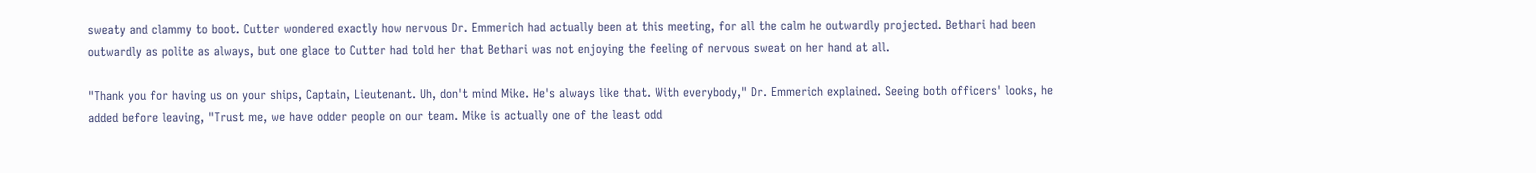sweaty and clammy to boot. Cutter wondered exactly how nervous Dr. Emmerich had actually been at this meeting, for all the calm he outwardly projected. Bethari had been outwardly as polite as always, but one glace to Cutter had told her that Bethari was not enjoying the feeling of nervous sweat on her hand at all.

"Thank you for having us on your ships, Captain, Lieutenant. Uh, don't mind Mike. He's always like that. With everybody," Dr. Emmerich explained. Seeing both officers' looks, he added before leaving, "Trust me, we have odder people on our team. Mike is actually one of the least odd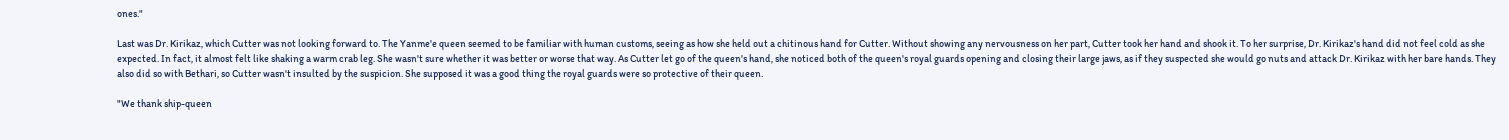ones."

Last was Dr. Kirikaz, which Cutter was not looking forward to. The Yanme'e queen seemed to be familiar with human customs, seeing as how she held out a chitinous hand for Cutter. Without showing any nervousness on her part, Cutter took her hand and shook it. To her surprise, Dr. Kirikaz's hand did not feel cold as she expected. In fact, it almost felt like shaking a warm crab leg. She wasn't sure whether it was better or worse that way. As Cutter let go of the queen's hand, she noticed both of the queen's royal guards opening and closing their large jaws, as if they suspected she would go nuts and attack Dr. Kirikaz with her bare hands. They also did so with Bethari, so Cutter wasn't insulted by the suspicion. She supposed it was a good thing the royal guards were so protective of their queen.

"We thank ship-queen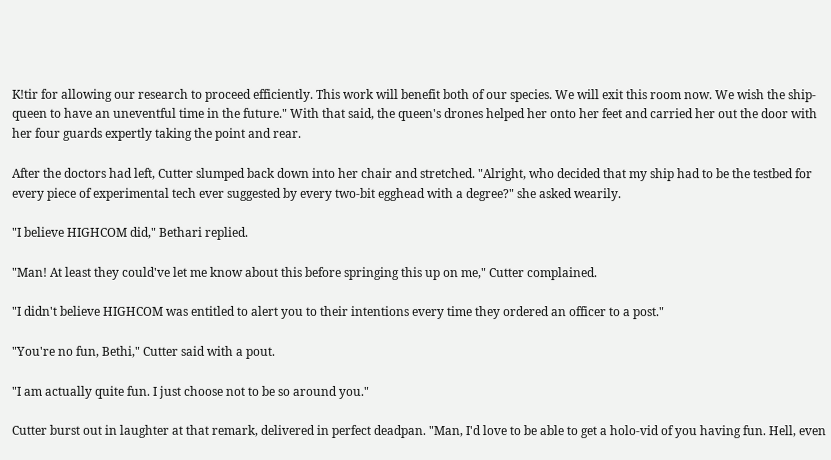K!tir for allowing our research to proceed efficiently. This work will benefit both of our species. We will exit this room now. We wish the ship-queen to have an uneventful time in the future." With that said, the queen's drones helped her onto her feet and carried her out the door with her four guards expertly taking the point and rear.

After the doctors had left, Cutter slumped back down into her chair and stretched. "Alright, who decided that my ship had to be the testbed for every piece of experimental tech ever suggested by every two-bit egghead with a degree?" she asked wearily.

"I believe HIGHCOM did," Bethari replied.

"Man! At least they could've let me know about this before springing this up on me," Cutter complained.

"I didn't believe HIGHCOM was entitled to alert you to their intentions every time they ordered an officer to a post."

"You're no fun, Bethi," Cutter said with a pout.

"I am actually quite fun. I just choose not to be so around you."

Cutter burst out in laughter at that remark, delivered in perfect deadpan. "Man, I'd love to be able to get a holo-vid of you having fun. Hell, even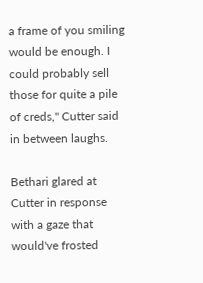a frame of you smiling would be enough. I could probably sell those for quite a pile of creds," Cutter said in between laughs.

Bethari glared at Cutter in response with a gaze that would've frosted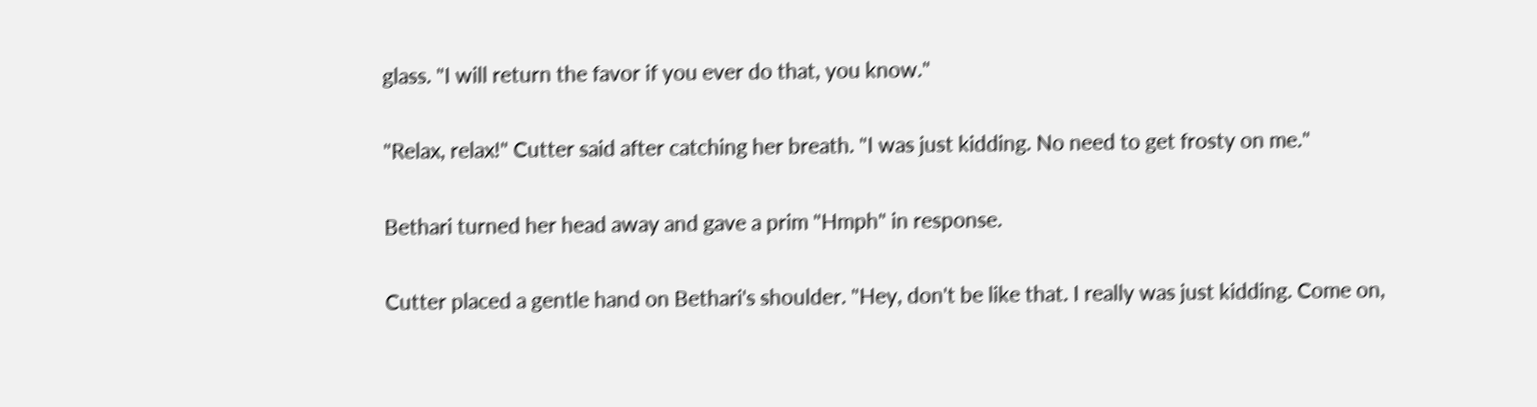glass. "I will return the favor if you ever do that, you know."

"Relax, relax!" Cutter said after catching her breath. "I was just kidding. No need to get frosty on me."

Bethari turned her head away and gave a prim "Hmph" in response.

Cutter placed a gentle hand on Bethari's shoulder. "Hey, don't be like that. I really was just kidding. Come on,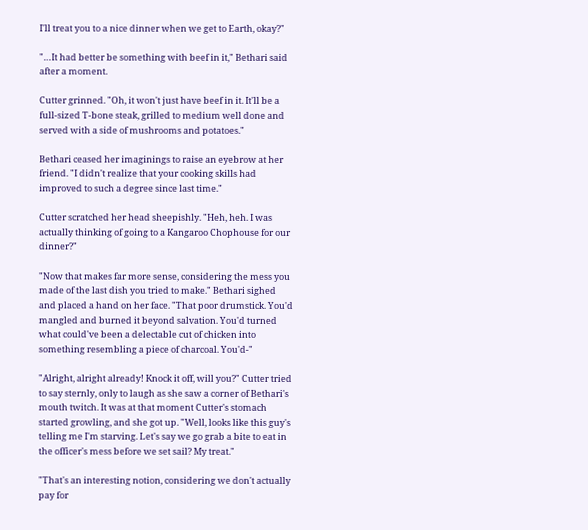I'll treat you to a nice dinner when we get to Earth, okay?"

"…It had better be something with beef in it," Bethari said after a moment.

Cutter grinned. "Oh, it won't just have beef in it. It'll be a full-sized T-bone steak, grilled to medium well done and served with a side of mushrooms and potatoes."

Bethari ceased her imaginings to raise an eyebrow at her friend. "I didn't realize that your cooking skills had improved to such a degree since last time."

Cutter scratched her head sheepishly. "Heh, heh. I was actually thinking of going to a Kangaroo Chophouse for our dinner?"

"Now that makes far more sense, considering the mess you made of the last dish you tried to make." Bethari sighed and placed a hand on her face. "That poor drumstick. You'd mangled and burned it beyond salvation. You'd turned what could've been a delectable cut of chicken into something resembling a piece of charcoal. You'd-"

"Alright, alright already! Knock it off, will you?" Cutter tried to say sternly, only to laugh as she saw a corner of Bethari's mouth twitch. It was at that moment Cutter's stomach started growling, and she got up. "Well, looks like this guy's telling me I'm starving. Let's say we go grab a bite to eat in the officer's mess before we set sail? My treat."

"That's an interesting notion, considering we don't actually pay for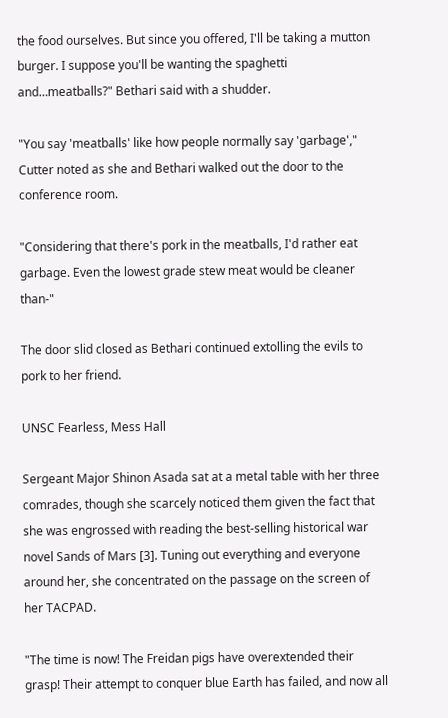the food ourselves. But since you offered, I'll be taking a mutton burger. I suppose you'll be wanting the spaghetti and…meatballs?" Bethari said with a shudder.

"You say 'meatballs' like how people normally say 'garbage'," Cutter noted as she and Bethari walked out the door to the conference room.

"Considering that there's pork in the meatballs, I'd rather eat garbage. Even the lowest grade stew meat would be cleaner than-"

The door slid closed as Bethari continued extolling the evils to pork to her friend.

UNSC Fearless, Mess Hall

Sergeant Major Shinon Asada sat at a metal table with her three comrades, though she scarcely noticed them given the fact that she was engrossed with reading the best-selling historical war novel Sands of Mars [3]. Tuning out everything and everyone around her, she concentrated on the passage on the screen of her TACPAD.

"The time is now! The Freidan pigs have overextended their grasp! Their attempt to conquer blue Earth has failed, and now all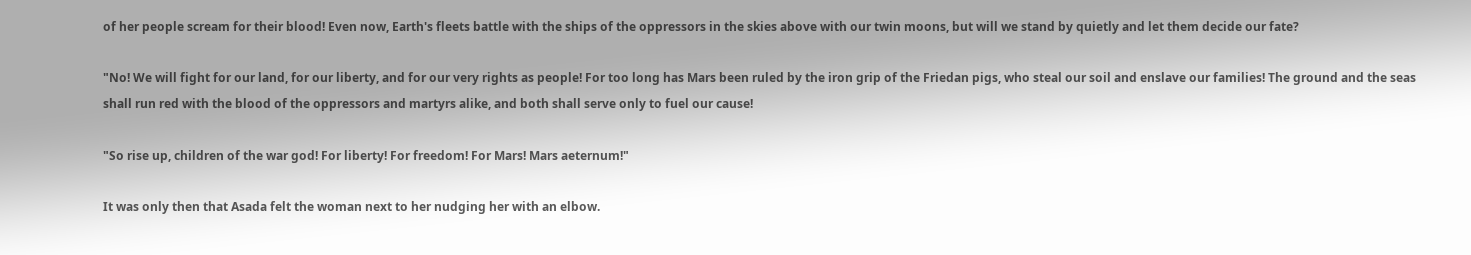of her people scream for their blood! Even now, Earth's fleets battle with the ships of the oppressors in the skies above with our twin moons, but will we stand by quietly and let them decide our fate?

"No! We will fight for our land, for our liberty, and for our very rights as people! For too long has Mars been ruled by the iron grip of the Friedan pigs, who steal our soil and enslave our families! The ground and the seas shall run red with the blood of the oppressors and martyrs alike, and both shall serve only to fuel our cause!

"So rise up, children of the war god! For liberty! For freedom! For Mars! Mars aeternum!"

It was only then that Asada felt the woman next to her nudging her with an elbow.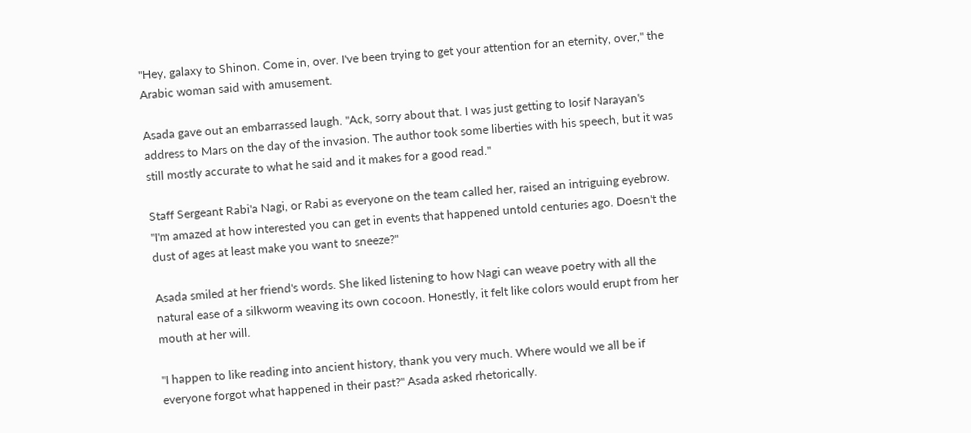"Hey, galaxy to Shinon. Come in, over. I've been trying to get your attention for an eternity, over," the Arabic woman said with amusement.

Asada gave out an embarrassed laugh. "Ack, sorry about that. I was just getting to Iosif Narayan's address to Mars on the day of the invasion. The author took some liberties with his speech, but it was still mostly accurate to what he said and it makes for a good read."

Staff Sergeant Rabi'a Nagi, or Rabi as everyone on the team called her, raised an intriguing eyebrow. "I'm amazed at how interested you can get in events that happened untold centuries ago. Doesn't the dust of ages at least make you want to sneeze?"

Asada smiled at her friend's words. She liked listening to how Nagi can weave poetry with all the natural ease of a silkworm weaving its own cocoon. Honestly, it felt like colors would erupt from her mouth at her will.

"I happen to like reading into ancient history, thank you very much. Where would we all be if everyone forgot what happened in their past?" Asada asked rhetorically.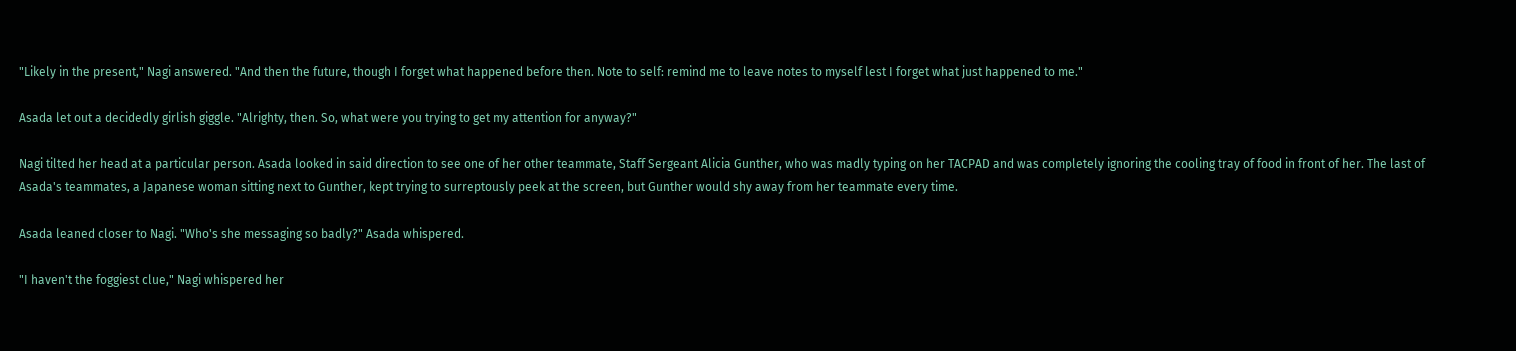"Likely in the present," Nagi answered. "And then the future, though I forget what happened before then. Note to self: remind me to leave notes to myself lest I forget what just happened to me."

Asada let out a decidedly girlish giggle. "Alrighty, then. So, what were you trying to get my attention for anyway?"

Nagi tilted her head at a particular person. Asada looked in said direction to see one of her other teammate, Staff Sergeant Alicia Gunther, who was madly typing on her TACPAD and was completely ignoring the cooling tray of food in front of her. The last of Asada's teammates, a Japanese woman sitting next to Gunther, kept trying to surreptously peek at the screen, but Gunther would shy away from her teammate every time.

Asada leaned closer to Nagi. "Who's she messaging so badly?" Asada whispered.

"I haven't the foggiest clue," Nagi whispered her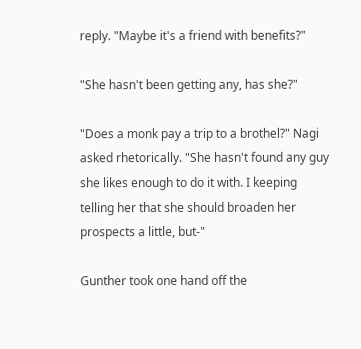reply. "Maybe it's a friend with benefits?"

"She hasn't been getting any, has she?"

"Does a monk pay a trip to a brothel?" Nagi asked rhetorically. "She hasn't found any guy she likes enough to do it with. I keeping telling her that she should broaden her prospects a little, but-"

Gunther took one hand off the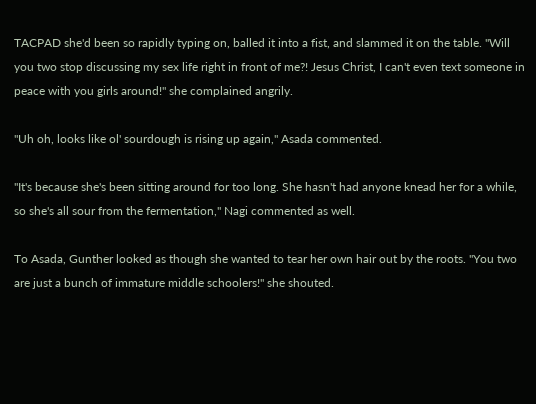TACPAD she'd been so rapidly typing on, balled it into a fist, and slammed it on the table. "Will you two stop discussing my sex life right in front of me?! Jesus Christ, I can't even text someone in peace with you girls around!" she complained angrily.

"Uh oh, looks like ol' sourdough is rising up again," Asada commented.

"It's because she's been sitting around for too long. She hasn't had anyone knead her for a while, so she's all sour from the fermentation," Nagi commented as well.

To Asada, Gunther looked as though she wanted to tear her own hair out by the roots. "You two are just a bunch of immature middle schoolers!" she shouted.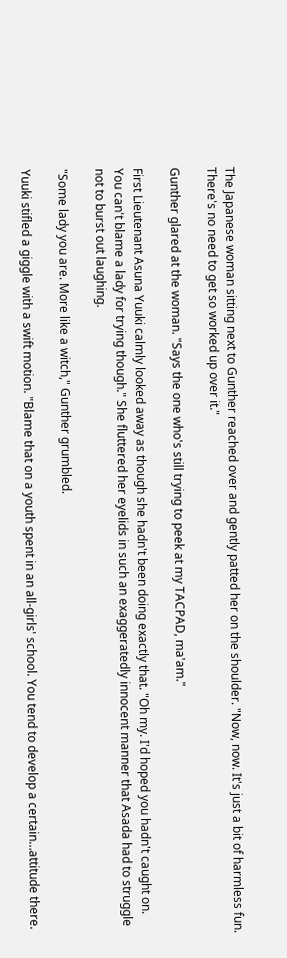The Japanese woman sitting next to Gunther reached over and gently patted her on the shoulder. "Now, now. It's just a bit of harmless fun. There's no need to get so worked up over it."

Gunther glared at the woman. "Says the one who's still trying to peek at my TACPAD, ma'am."

First Lieutenant Asuna Yuuki calmly looked away as though she hadn't been doing exactly that. "Oh my. I'd hoped you hadn't caught on. You can't blame a lady for trying though." She fluttered her eyelids in such an exaggeratedly innocent manner that Asada had to struggle not to burst out laughing.

"Some lady you are. More like a witch," Gunther grumbled.

Yuuki stifled a giggle with a swift motion. "Blame that on a youth spent in an all-girls' school. You tend to develop a certain…attitude there.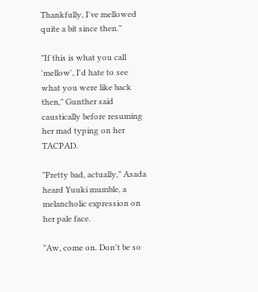Thankfully, I've mellowed quite a bit since then."

"If this is what you call 'mellow', I'd hate to see what you were like back then," Gunther said caustically before resuming her mad typing on her TACPAD.

"Pretty bad, actually," Asada heard Yuuki mumble, a melancholic expression on her pale face.

"Aw, come on. Don't be so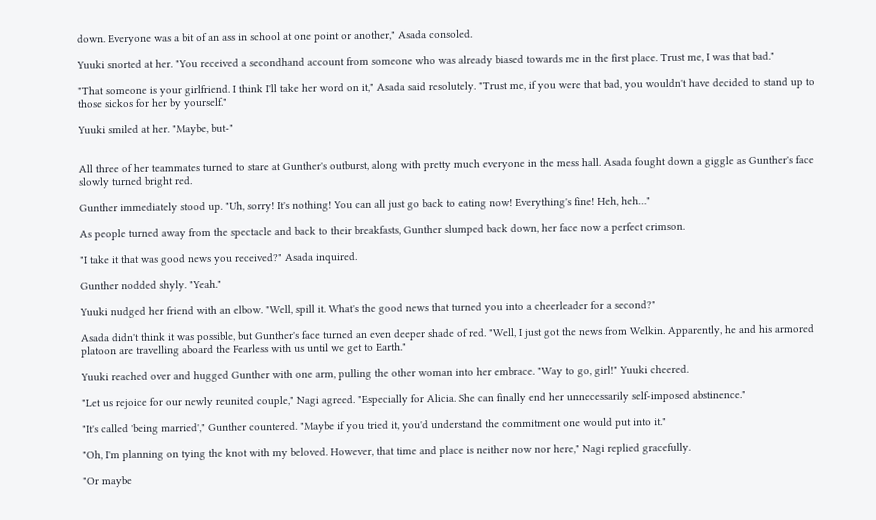down. Everyone was a bit of an ass in school at one point or another," Asada consoled.

Yuuki snorted at her. "You received a secondhand account from someone who was already biased towards me in the first place. Trust me, I was that bad."

"That someone is your girlfriend. I think I'll take her word on it," Asada said resolutely. "Trust me, if you were that bad, you wouldn't have decided to stand up to those sickos for her by yourself."

Yuuki smiled at her. "Maybe, but-"


All three of her teammates turned to stare at Gunther's outburst, along with pretty much everyone in the mess hall. Asada fought down a giggle as Gunther's face slowly turned bright red.

Gunther immediately stood up. "Uh, sorry! It's nothing! You can all just go back to eating now! Everything's fine! Heh, heh…"

As people turned away from the spectacle and back to their breakfasts, Gunther slumped back down, her face now a perfect crimson.

"I take it that was good news you received?" Asada inquired.

Gunther nodded shyly. "Yeah."

Yuuki nudged her friend with an elbow. "Well, spill it. What's the good news that turned you into a cheerleader for a second?"

Asada didn't think it was possible, but Gunther's face turned an even deeper shade of red. "Well, I just got the news from Welkin. Apparently, he and his armored platoon are travelling aboard the Fearless with us until we get to Earth."

Yuuki reached over and hugged Gunther with one arm, pulling the other woman into her embrace. "Way to go, girl!" Yuuki cheered.

"Let us rejoice for our newly reunited couple," Nagi agreed. "Especially for Alicia. She can finally end her unnecessarily self-imposed abstinence."

"It's called 'being married'," Gunther countered. "Maybe if you tried it, you'd understand the commitment one would put into it."

"Oh, I'm planning on tying the knot with my beloved. However, that time and place is neither now nor here," Nagi replied gracefully.

"Or maybe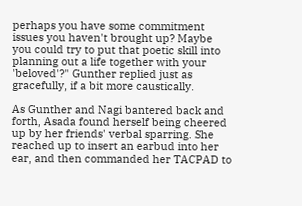perhaps you have some commitment issues you haven't brought up? Maybe you could try to put that poetic skill into planning out a life together with your 'beloved'?" Gunther replied just as gracefully, if a bit more caustically.

As Gunther and Nagi bantered back and forth, Asada found herself being cheered up by her friends' verbal sparring. She reached up to insert an earbud into her ear, and then commanded her TACPAD to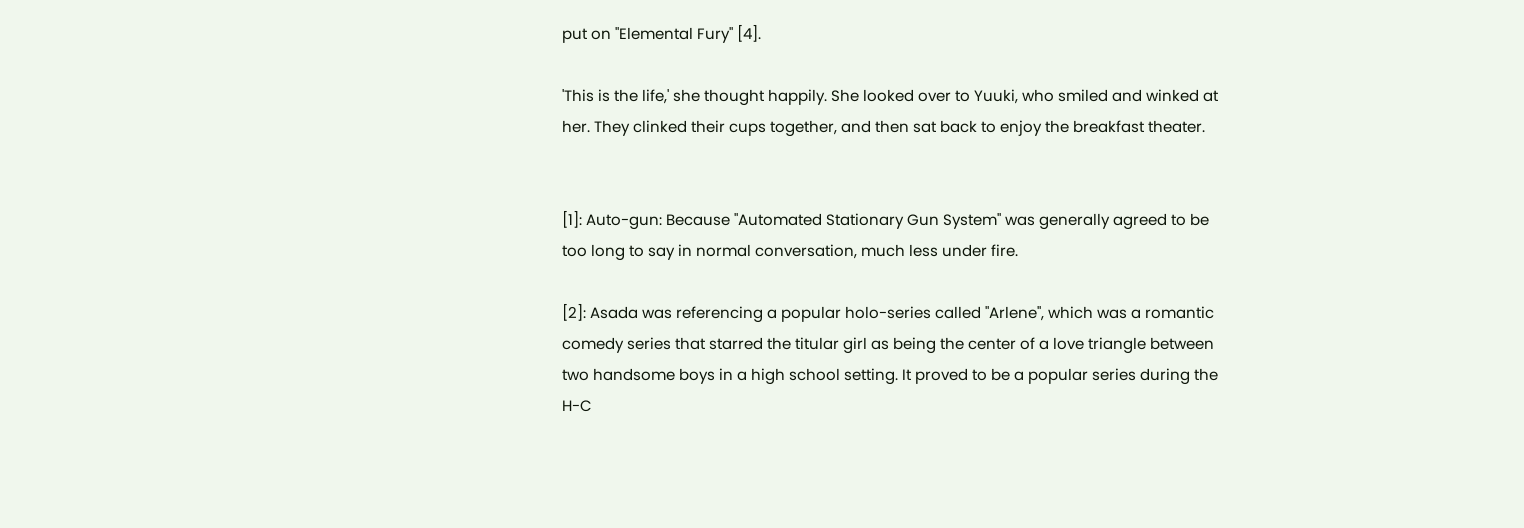put on "Elemental Fury" [4].

'This is the life,' she thought happily. She looked over to Yuuki, who smiled and winked at her. They clinked their cups together, and then sat back to enjoy the breakfast theater.


[1]: Auto-gun: Because "Automated Stationary Gun System" was generally agreed to be too long to say in normal conversation, much less under fire.

[2]: Asada was referencing a popular holo-series called "Arlene", which was a romantic comedy series that starred the titular girl as being the center of a love triangle between two handsome boys in a high school setting. It proved to be a popular series during the H-C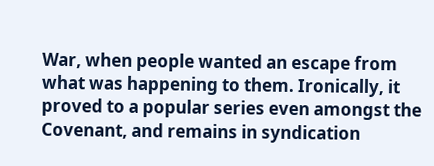War, when people wanted an escape from what was happening to them. Ironically, it proved to a popular series even amongst the Covenant, and remains in syndication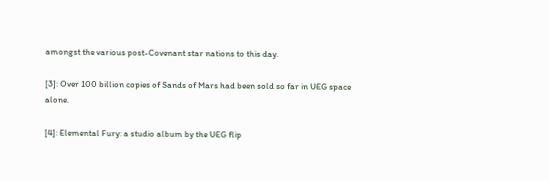amongst the various post-Covenant star nations to this day.

[3]: Over 100 billion copies of Sands of Mars had been sold so far in UEG space alone.

[4]: Elemental Fury: a studio album by the UEG flip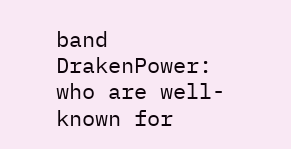band DrakenPower: who are well-known for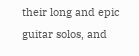their long and epic guitar solos, and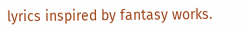lyrics inspired by fantasy works.